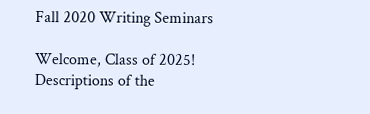Fall 2020 Writing Seminars

Welcome, Class of 2025! Descriptions of the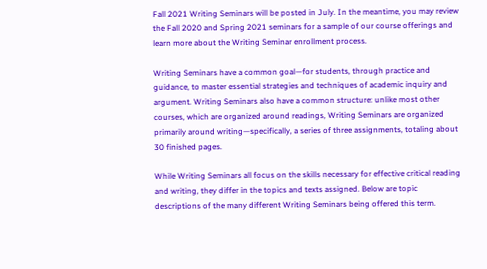Fall 2021 Writing Seminars will be posted in July. In the meantime, you may review the Fall 2020 and Spring 2021 seminars for a sample of our course offerings and learn more about the Writing Seminar enrollment process.

Writing Seminars have a common goal—for students, through practice and guidance, to master essential strategies and techniques of academic inquiry and argument. Writing Seminars also have a common structure: unlike most other courses, which are organized around readings, Writing Seminars are organized primarily around writing—specifically, a series of three assignments, totaling about 30 finished pages.

While Writing Seminars all focus on the skills necessary for effective critical reading and writing, they differ in the topics and texts assigned. Below are topic descriptions of the many different Writing Seminars being offered this term.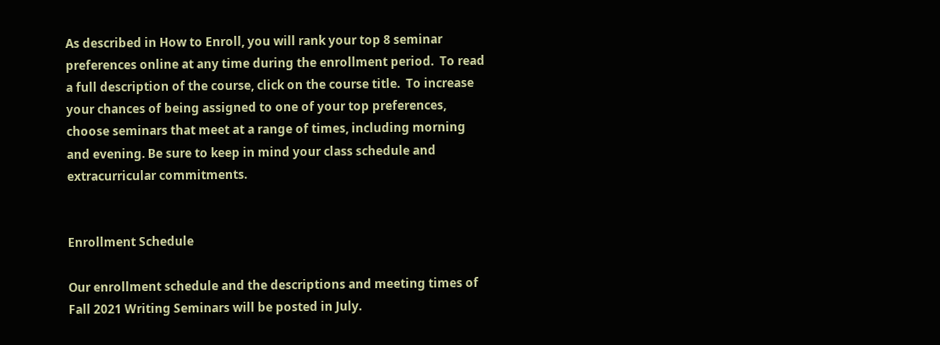As described in How to Enroll, you will rank your top 8 seminar preferences online at any time during the enrollment period.  To read a full description of the course, click on the course title.  To increase your chances of being assigned to one of your top preferences, choose seminars that meet at a range of times, including morning and evening. Be sure to keep in mind your class schedule and extracurricular commitments.


Enrollment Schedule

Our enrollment schedule and the descriptions and meeting times of Fall 2021 Writing Seminars will be posted in July.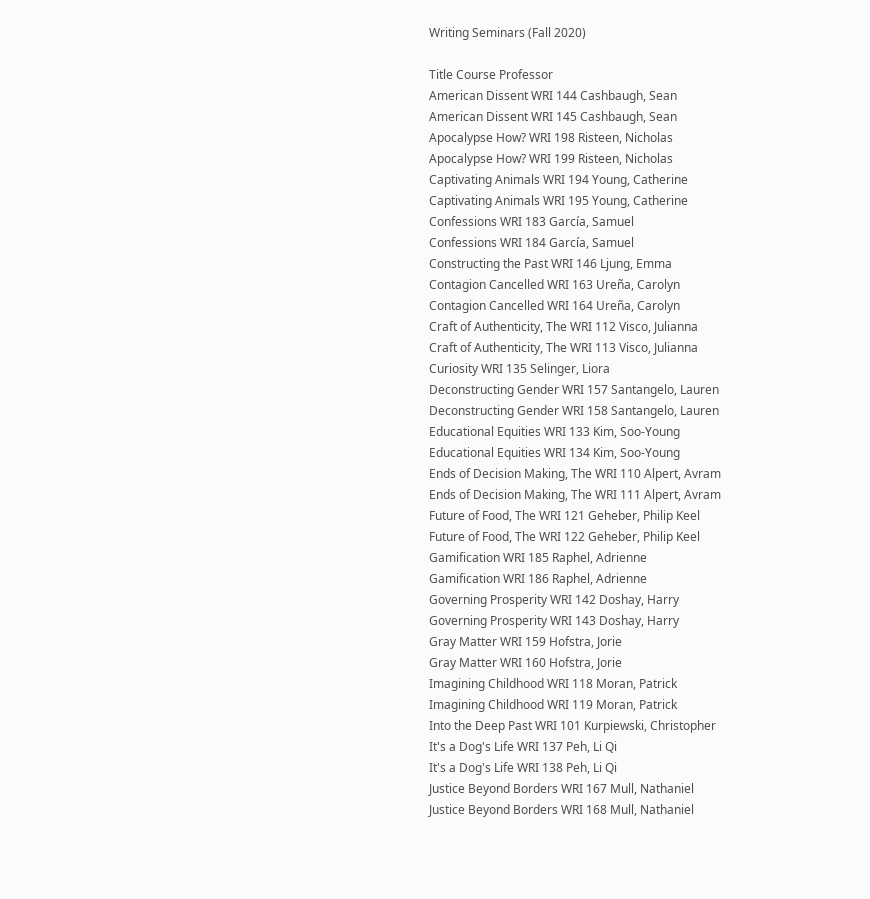Writing Seminars (Fall 2020)

Title Course Professor
American Dissent WRI 144 Cashbaugh, Sean
American Dissent WRI 145 Cashbaugh, Sean
Apocalypse How? WRI 198 Risteen, Nicholas
Apocalypse How? WRI 199 Risteen, Nicholas
Captivating Animals WRI 194 Young, Catherine
Captivating Animals WRI 195 Young, Catherine
Confessions WRI 183 García, Samuel
Confessions WRI 184 García, Samuel
Constructing the Past WRI 146 Ljung, Emma
Contagion Cancelled WRI 163 Ureña, Carolyn
Contagion Cancelled WRI 164 Ureña, Carolyn
Craft of Authenticity, The WRI 112 Visco, Julianna
Craft of Authenticity, The WRI 113 Visco, Julianna
Curiosity WRI 135 Selinger, Liora
Deconstructing Gender WRI 157 Santangelo, Lauren
Deconstructing Gender WRI 158 Santangelo, Lauren
Educational Equities WRI 133 Kim, Soo-Young
Educational Equities WRI 134 Kim, Soo-Young
Ends of Decision Making, The WRI 110 Alpert, Avram
Ends of Decision Making, The WRI 111 Alpert, Avram
Future of Food, The WRI 121 Geheber, Philip Keel
Future of Food, The WRI 122 Geheber, Philip Keel
Gamification WRI 185 Raphel, Adrienne
Gamification WRI 186 Raphel, Adrienne
Governing Prosperity WRI 142 Doshay, Harry
Governing Prosperity WRI 143 Doshay, Harry
Gray Matter WRI 159 Hofstra, Jorie
Gray Matter WRI 160 Hofstra, Jorie
Imagining Childhood WRI 118 Moran, Patrick
Imagining Childhood WRI 119 Moran, Patrick
Into the Deep Past WRI 101 Kurpiewski, Christopher
It's a Dog's Life WRI 137 Peh, Li Qi
It's a Dog's Life WRI 138 Peh, Li Qi
Justice Beyond Borders WRI 167 Mull, Nathaniel
Justice Beyond Borders WRI 168 Mull, Nathaniel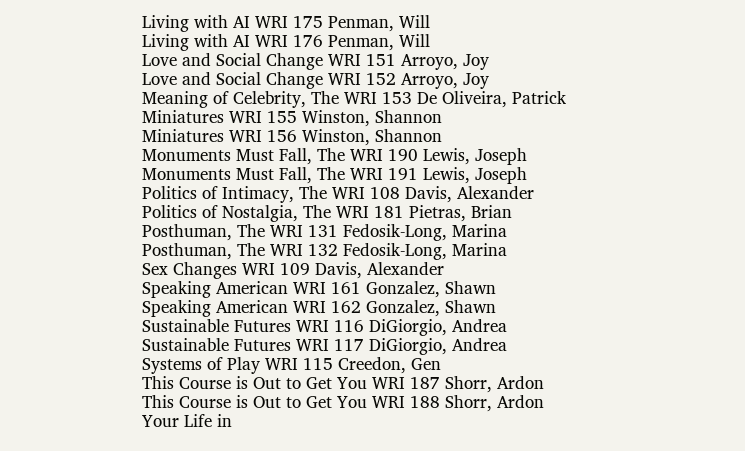Living with AI WRI 175 Penman, Will
Living with AI WRI 176 Penman, Will
Love and Social Change WRI 151 Arroyo, Joy
Love and Social Change WRI 152 Arroyo, Joy
Meaning of Celebrity, The WRI 153 De Oliveira, Patrick
Miniatures WRI 155 Winston, Shannon
Miniatures WRI 156 Winston, Shannon
Monuments Must Fall, The WRI 190 Lewis, Joseph
Monuments Must Fall, The WRI 191 Lewis, Joseph
Politics of Intimacy, The WRI 108 Davis, Alexander
Politics of Nostalgia, The WRI 181 Pietras, Brian
Posthuman, The WRI 131 Fedosik-Long, Marina
Posthuman, The WRI 132 Fedosik-Long, Marina
Sex Changes WRI 109 Davis, Alexander
Speaking American WRI 161 Gonzalez, Shawn
Speaking American WRI 162 Gonzalez, Shawn
Sustainable Futures WRI 116 DiGiorgio, Andrea
Sustainable Futures WRI 117 DiGiorgio, Andrea
Systems of Play WRI 115 Creedon, Gen
This Course is Out to Get You WRI 187 Shorr, Ardon
This Course is Out to Get You WRI 188 Shorr, Ardon
Your Life in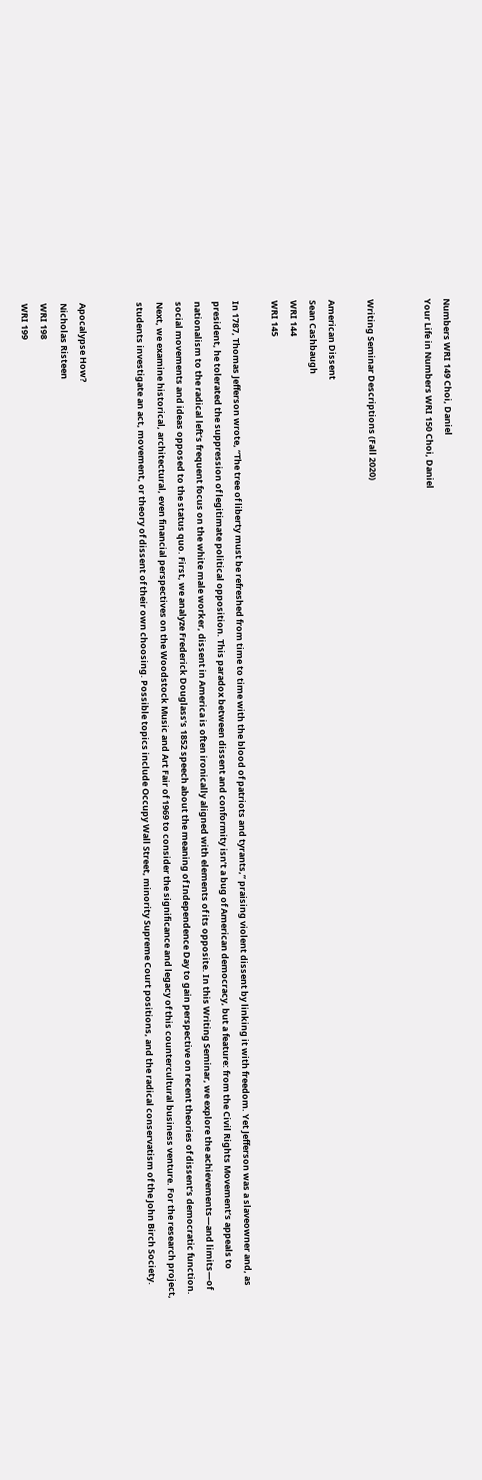Numbers WRI 149 Choi, Daniel
Your Life in Numbers WRI 150 Choi, Daniel


Writing Seminar Descriptions (Fall 2020)

American Dissent
Sean Cashbaugh
WRI 144
WRI 145

In 1787, Thomas Jefferson wrote, “The tree of liberty must be refreshed from time to time with the blood of patriots and tyrants,” praising violent dissent by linking it with freedom. Yet Jefferson was a slaveowner and, as president, he tolerated the suppression of legitimate political opposition. This paradox between dissent and conformity isn’t a bug of American democracy, but a feature: from the Civil Rights Movement’s appeals to nationalism to the radical left’s frequent focus on the white male worker, dissent in America is often ironically aligned with elements of its opposite. In this Writing Seminar, we explore the achievements—and limits—of social movements and ideas opposed to the status quo. First, we analyze Frederick Douglass’s 1852 speech about the meaning of Independence Day to gain perspective on recent theories of dissent’s democratic function. Next, we examine historical, architectural, even financial perspectives on the Woodstock Music and Art Fair of 1969 to consider the significance and legacy of this countercultural business venture. For the research project, students investigate an act, movement, or theory of dissent of their own choosing. Possible topics include Occupy Wall Street, minority Supreme Court positions, and the radical conservatism of the John Birch Society.


Apocalypse How?
Nicholas Risteen
WRI 198
WRI 199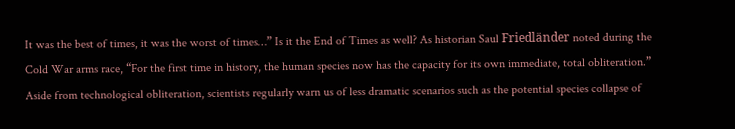It was the best of times, it was the worst of times…” Is it the End of Times as well? As historian Saul Friedländer noted during the Cold War arms race, “For the first time in history, the human species now has the capacity for its own immediate, total obliteration.” Aside from technological obliteration, scientists regularly warn us of less dramatic scenarios such as the potential species collapse of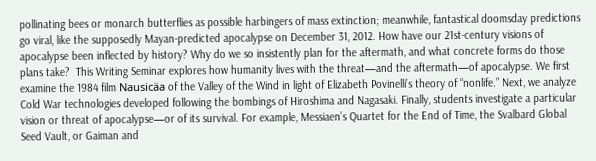pollinating bees or monarch butterflies as possible harbingers of mass extinction; meanwhile, fantastical doomsday predictions go viral, like the supposedly Mayan-predicted apocalypse on December 31, 2012. How have our 21st-century visions of apocalypse been inflected by history? Why do we so insistently plan for the aftermath, and what concrete forms do those plans take?  This Writing Seminar explores how humanity lives with the threat—and the aftermath—of apocalypse. We first examine the 1984 film Nausicäa of the Valley of the Wind in light of Elizabeth Povinelli’s theory of “nonlife.” Next, we analyze Cold War technologies developed following the bombings of Hiroshima and Nagasaki. Finally, students investigate a particular vision or threat of apocalypse—or of its survival. For example, Messiaen’s Quartet for the End of Time, the Svalbard Global Seed Vault, or Gaiman and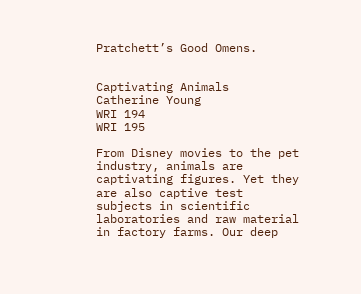Pratchett’s Good Omens.


Captivating Animals
Catherine Young
WRI 194
WRI 195

From Disney movies to the pet industry, animals are captivating figures. Yet they are also captive test subjects in scientific laboratories and raw material in factory farms. Our deep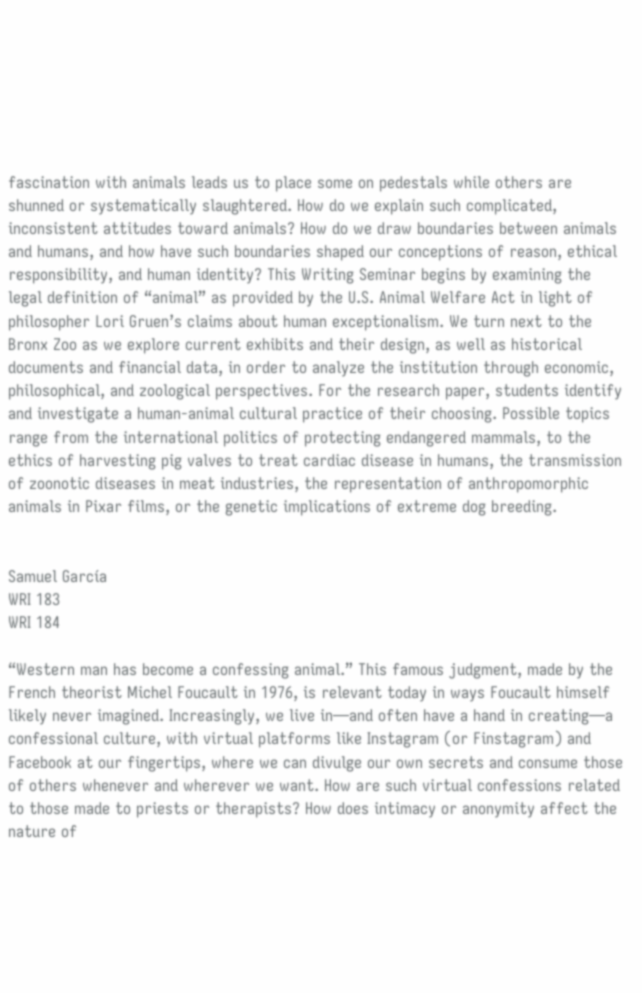fascination with animals leads us to place some on pedestals while others are shunned or systematically slaughtered. How do we explain such complicated, inconsistent attitudes toward animals? How do we draw boundaries between animals and humans, and how have such boundaries shaped our conceptions of reason, ethical responsibility, and human identity? This Writing Seminar begins by examining the legal definition of “animal” as provided by the U.S. Animal Welfare Act in light of philosopher Lori Gruen’s claims about human exceptionalism. We turn next to the Bronx Zoo as we explore current exhibits and their design, as well as historical documents and financial data, in order to analyze the institution through economic, philosophical, and zoological perspectives. For the research paper, students identify and investigate a human-animal cultural practice of their choosing. Possible topics range from the international politics of protecting endangered mammals, to the ethics of harvesting pig valves to treat cardiac disease in humans, the transmission of zoonotic diseases in meat industries, the representation of anthropomorphic animals in Pixar films, or the genetic implications of extreme dog breeding.


Samuel García
WRI 183
WRI 184

“Western man has become a confessing animal.” This famous judgment, made by the French theorist Michel Foucault in 1976, is relevant today in ways Foucault himself likely never imagined. Increasingly, we live in—and often have a hand in creating—a confessional culture, with virtual platforms like Instagram (or Finstagram) and Facebook at our fingertips, where we can divulge our own secrets and consume those of others whenever and wherever we want. How are such virtual confessions related to those made to priests or therapists? How does intimacy or anonymity affect the nature of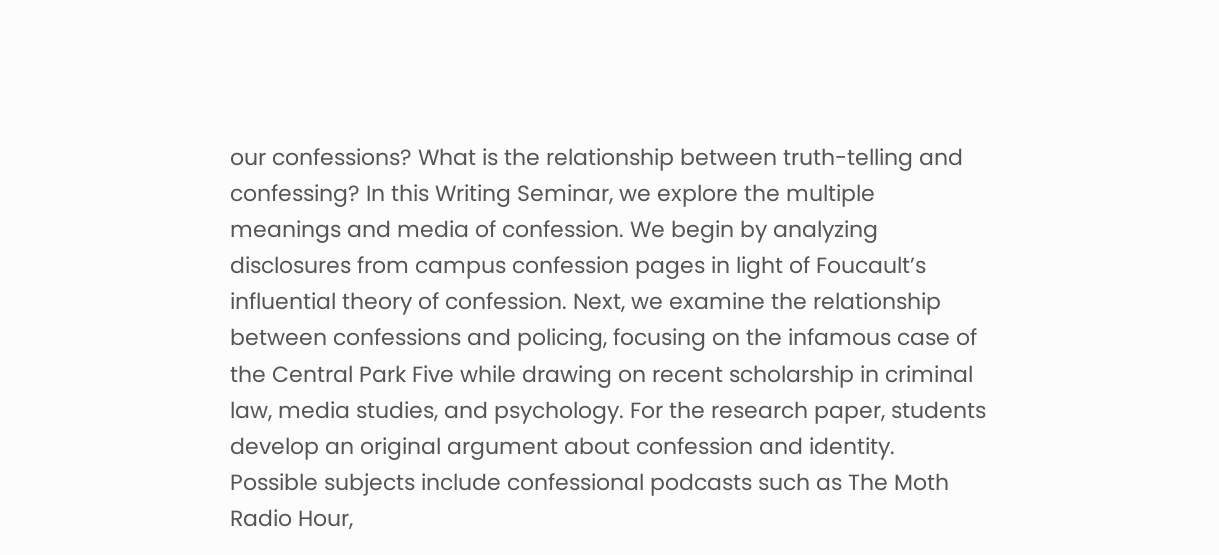our confessions? What is the relationship between truth-telling and confessing? In this Writing Seminar, we explore the multiple meanings and media of confession. We begin by analyzing disclosures from campus confession pages in light of Foucault’s influential theory of confession. Next, we examine the relationship between confessions and policing, focusing on the infamous case of the Central Park Five while drawing on recent scholarship in criminal law, media studies, and psychology. For the research paper, students develop an original argument about confession and identity. Possible subjects include confessional podcasts such as The Moth Radio Hour,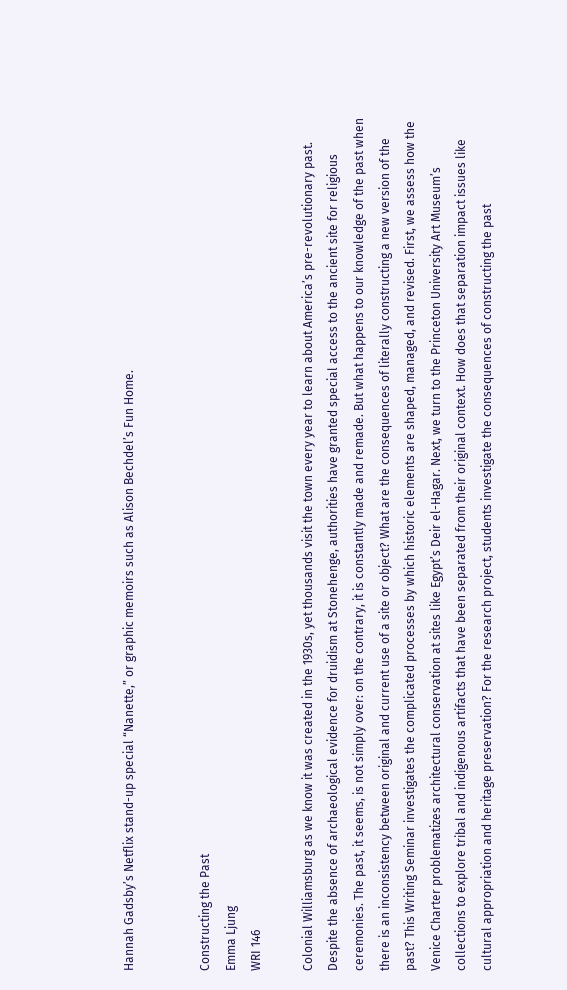Hannah Gadsby’s Netflix stand-up special “Nanette,” or graphic memoirs such as Alison Bechdel’s Fun Home.


Constructing the Past
Emma Ljung
WRI 146

Colonial Williamsburg as we know it was created in the 1930s, yet thousands visit the town every year to learn about America’s pre-revolutionary past. Despite the absence of archaeological evidence for druidism at Stonehenge, authorities have granted special access to the ancient site for religious ceremonies. The past, it seems, is not simply over: on the contrary, it is constantly made and remade. But what happens to our knowledge of the past when there is an inconsistency between original and current use of a site or object? What are the consequences of literally constructing a new version of the past? This Writing Seminar investigates the complicated processes by which historic elements are shaped, managed, and revised. First, we assess how the Venice Charter problematizes architectural conservation at sites like Egypt’s Deir el-Hagar. Next, we turn to the Princeton University Art Museum’s collections to explore tribal and indigenous artifacts that have been separated from their original context. How does that separation impact issues like cultural appropriation and heritage preservation? For the research project, students investigate the consequences of constructing the past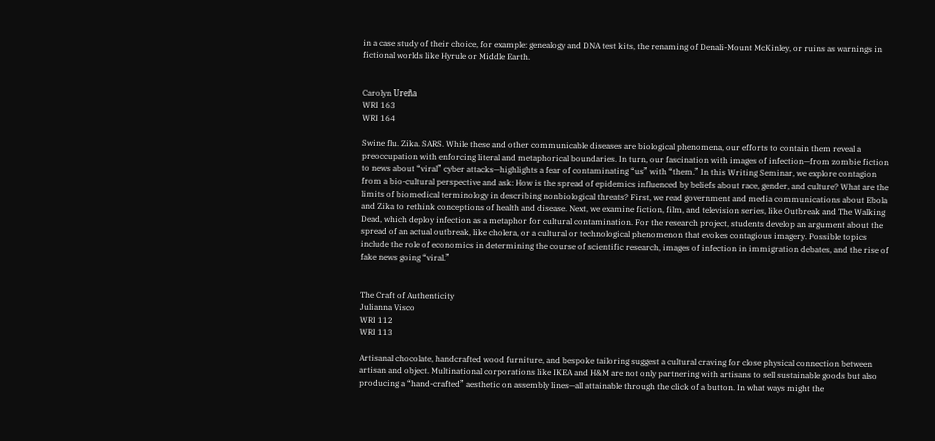in a case study of their choice, for example: genealogy and DNA test kits, the renaming of Denali-Mount McKinley, or ruins as warnings in fictional worlds like Hyrule or Middle Earth.


Carolyn Ureña
WRI 163
WRI 164

Swine flu. Zika. SARS. While these and other communicable diseases are biological phenomena, our efforts to contain them reveal a preoccupation with enforcing literal and metaphorical boundaries. In turn, our fascination with images of infection—from zombie fiction to news about “viral” cyber attacks—highlights a fear of contaminating “us” with “them.” In this Writing Seminar, we explore contagion from a bio-cultural perspective and ask: How is the spread of epidemics influenced by beliefs about race, gender, and culture? What are the limits of biomedical terminology in describing nonbiological threats? First, we read government and media communications about Ebola and Zika to rethink conceptions of health and disease. Next, we examine fiction, film, and television series, like Outbreak and The Walking Dead, which deploy infection as a metaphor for cultural contamination. For the research project, students develop an argument about the spread of an actual outbreak, like cholera, or a cultural or technological phenomenon that evokes contagious imagery. Possible topics include the role of economics in determining the course of scientific research, images of infection in immigration debates, and the rise of fake news going “viral.”


The Craft of Authenticity
Julianna Visco
WRI 112
WRI 113

Artisanal chocolate, handcrafted wood furniture, and bespoke tailoring suggest a cultural craving for close physical connection between artisan and object. Multinational corporations like IKEA and H&M are not only partnering with artisans to sell sustainable goods but also producing a “hand-crafted” aesthetic on assembly lines—all attainable through the click of a button. In what ways might the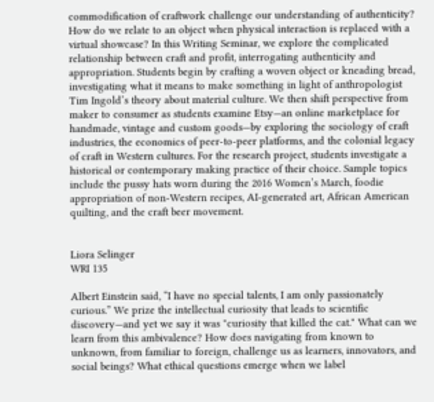commodification of craftwork challenge our understanding of authenticity? How do we relate to an object when physical interaction is replaced with a virtual showcase? In this Writing Seminar, we explore the complicated relationship between craft and profit, interrogating authenticity and appropriation. Students begin by crafting a woven object or kneading bread, investigating what it means to make something in light of anthropologist Tim Ingold’s theory about material culture. We then shift perspective from maker to consumer as students examine Etsy—an online marketplace for handmade, vintage and custom goods—by exploring the sociology of craft industries, the economics of peer-to-peer platforms, and the colonial legacy of craft in Western cultures. For the research project, students investigate a historical or contemporary making practice of their choice. Sample topics include the pussy hats worn during the 2016 Women’s March, foodie appropriation of non-Western recipes, AI-generated art, African American quilting, and the craft beer movement.


Liora Selinger
WRI 135

Albert Einstein said, “I have no special talents, I am only passionately curious.” We prize the intellectual curiosity that leads to scientific discovery—and yet we say it was "curiosity that killed the cat." What can we learn from this ambivalence? How does navigating from known to unknown, from familiar to foreign, challenge us as learners, innovators, and social beings? What ethical questions emerge when we label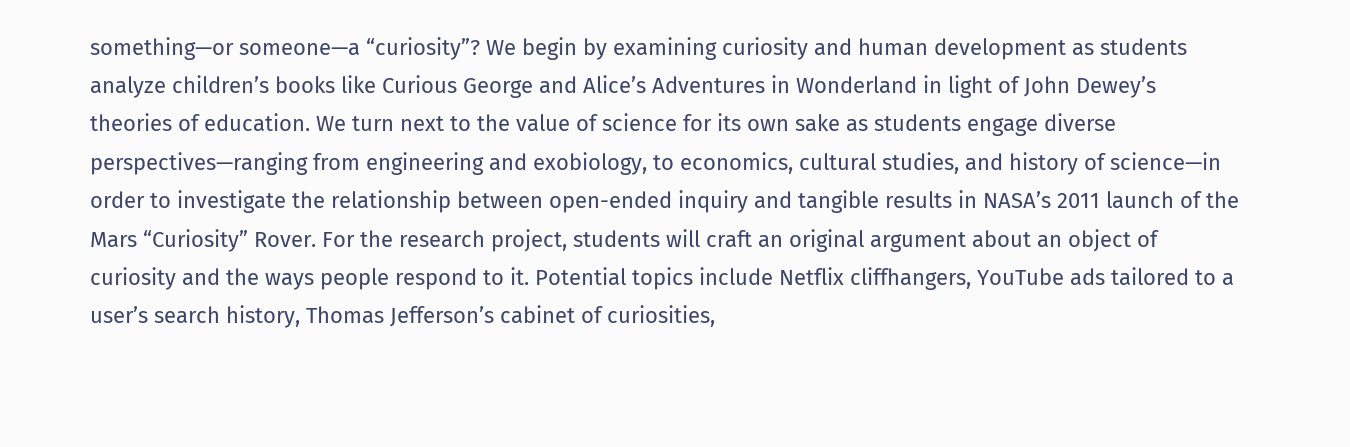something—or someone—a “curiosity”? We begin by examining curiosity and human development as students analyze children’s books like Curious George and Alice’s Adventures in Wonderland in light of John Dewey’s theories of education. We turn next to the value of science for its own sake as students engage diverse perspectives—ranging from engineering and exobiology, to economics, cultural studies, and history of science—in order to investigate the relationship between open-ended inquiry and tangible results in NASA’s 2011 launch of the Mars “Curiosity” Rover. For the research project, students will craft an original argument about an object of curiosity and the ways people respond to it. Potential topics include Netflix cliffhangers, YouTube ads tailored to a user’s search history, Thomas Jefferson’s cabinet of curiosities,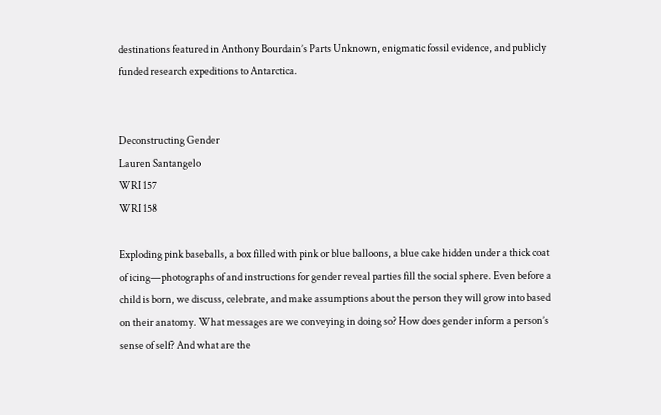destinations featured in Anthony Bourdain’s Parts Unknown, enigmatic fossil evidence, and publicly funded research expeditions to Antarctica.


Deconstructing Gender
Lauren Santangelo
WRI 157
WRI 158

Exploding pink baseballs, a box filled with pink or blue balloons, a blue cake hidden under a thick coat of icing—photographs of and instructions for gender reveal parties fill the social sphere. Even before a child is born, we discuss, celebrate, and make assumptions about the person they will grow into based on their anatomy. What messages are we conveying in doing so? How does gender inform a person’s sense of self? And what are the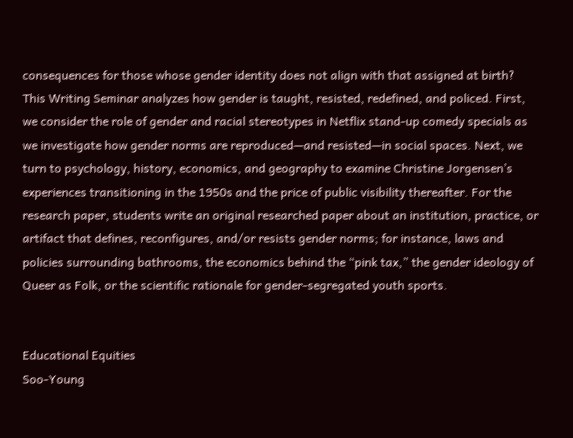consequences for those whose gender identity does not align with that assigned at birth? This Writing Seminar analyzes how gender is taught, resisted, redefined, and policed. First, we consider the role of gender and racial stereotypes in Netflix stand-up comedy specials as we investigate how gender norms are reproduced—and resisted—in social spaces. Next, we turn to psychology, history, economics, and geography to examine Christine Jorgensen’s experiences transitioning in the 1950s and the price of public visibility thereafter. For the research paper, students write an original researched paper about an institution, practice, or artifact that defines, reconfigures, and/or resists gender norms; for instance, laws and policies surrounding bathrooms, the economics behind the “pink tax,” the gender ideology of Queer as Folk, or the scientific rationale for gender-segregated youth sports.


Educational Equities
Soo-Young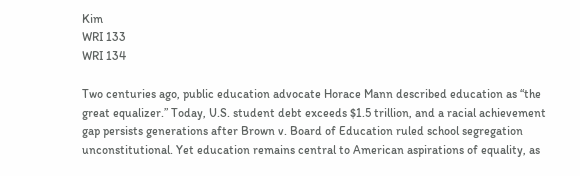Kim
WRI 133
WRI 134

Two centuries ago, public education advocate Horace Mann described education as “the great equalizer.” Today, U.S. student debt exceeds $1.5 trillion, and a racial achievement gap persists generations after Brown v. Board of Education ruled school segregation unconstitutional. Yet education remains central to American aspirations of equality, as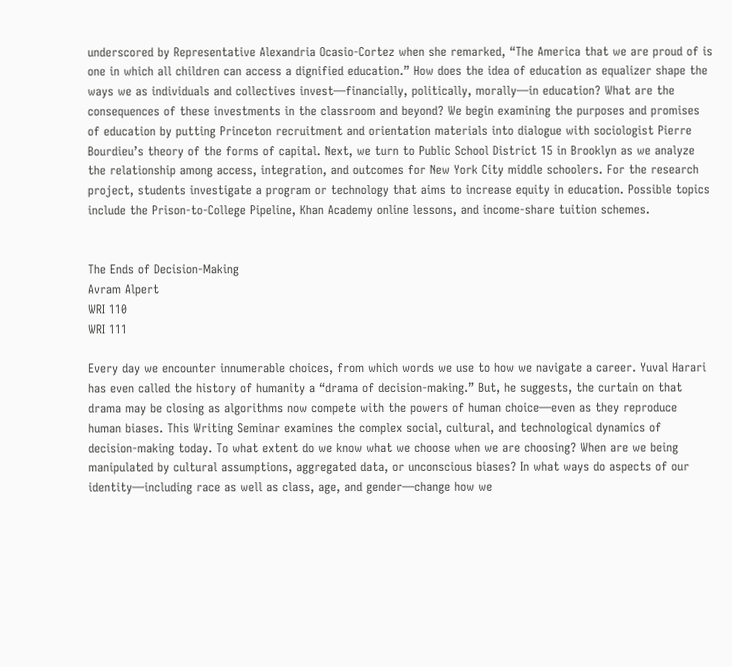underscored by Representative Alexandria Ocasio-Cortez when she remarked, “The America that we are proud of is one in which all children can access a dignified education.” How does the idea of education as equalizer shape the ways we as individuals and collectives invest—financially, politically, morally—in education? What are the consequences of these investments in the classroom and beyond? We begin examining the purposes and promises of education by putting Princeton recruitment and orientation materials into dialogue with sociologist Pierre Bourdieu’s theory of the forms of capital. Next, we turn to Public School District 15 in Brooklyn as we analyze the relationship among access, integration, and outcomes for New York City middle schoolers. For the research project, students investigate a program or technology that aims to increase equity in education. Possible topics include the Prison-to-College Pipeline, Khan Academy online lessons, and income-share tuition schemes.


The Ends of Decision-Making
Avram Alpert
WRI 110
WRI 111

Every day we encounter innumerable choices, from which words we use to how we navigate a career. Yuval Harari has even called the history of humanity a “drama of decision-making.” But, he suggests, the curtain on that drama may be closing as algorithms now compete with the powers of human choice—even as they reproduce human biases. This Writing Seminar examines the complex social, cultural, and technological dynamics of decision-making today. To what extent do we know what we choose when we are choosing? When are we being manipulated by cultural assumptions, aggregated data, or unconscious biases? In what ways do aspects of our identity—including race as well as class, age, and gender—change how we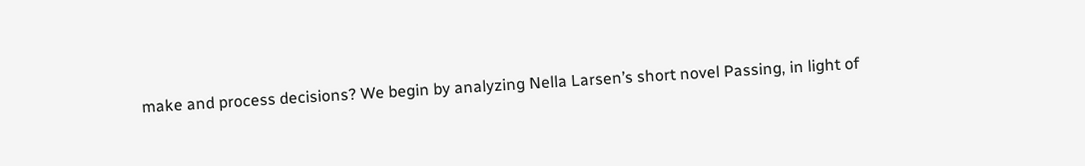make and process decisions? We begin by analyzing Nella Larsen’s short novel Passing, in light of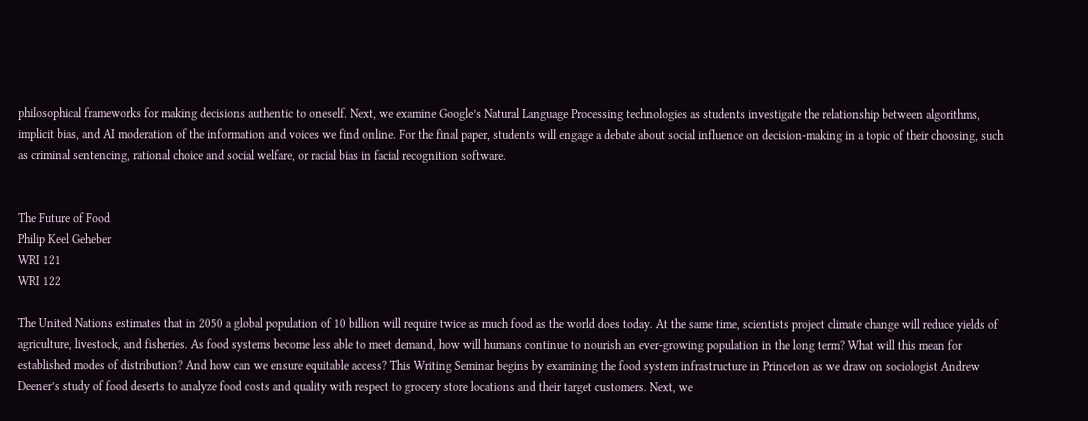philosophical frameworks for making decisions authentic to oneself. Next, we examine Google’s Natural Language Processing technologies as students investigate the relationship between algorithms, implicit bias, and AI moderation of the information and voices we find online. For the final paper, students will engage a debate about social influence on decision-making in a topic of their choosing, such as criminal sentencing, rational choice and social welfare, or racial bias in facial recognition software.


The Future of Food
Philip Keel Geheber
WRI 121
WRI 122

The United Nations estimates that in 2050 a global population of 10 billion will require twice as much food as the world does today. At the same time, scientists project climate change will reduce yields of agriculture, livestock, and fisheries. As food systems become less able to meet demand, how will humans continue to nourish an ever-growing population in the long term? What will this mean for established modes of distribution? And how can we ensure equitable access? This Writing Seminar begins by examining the food system infrastructure in Princeton as we draw on sociologist Andrew Deener’s study of food deserts to analyze food costs and quality with respect to grocery store locations and their target customers. Next, we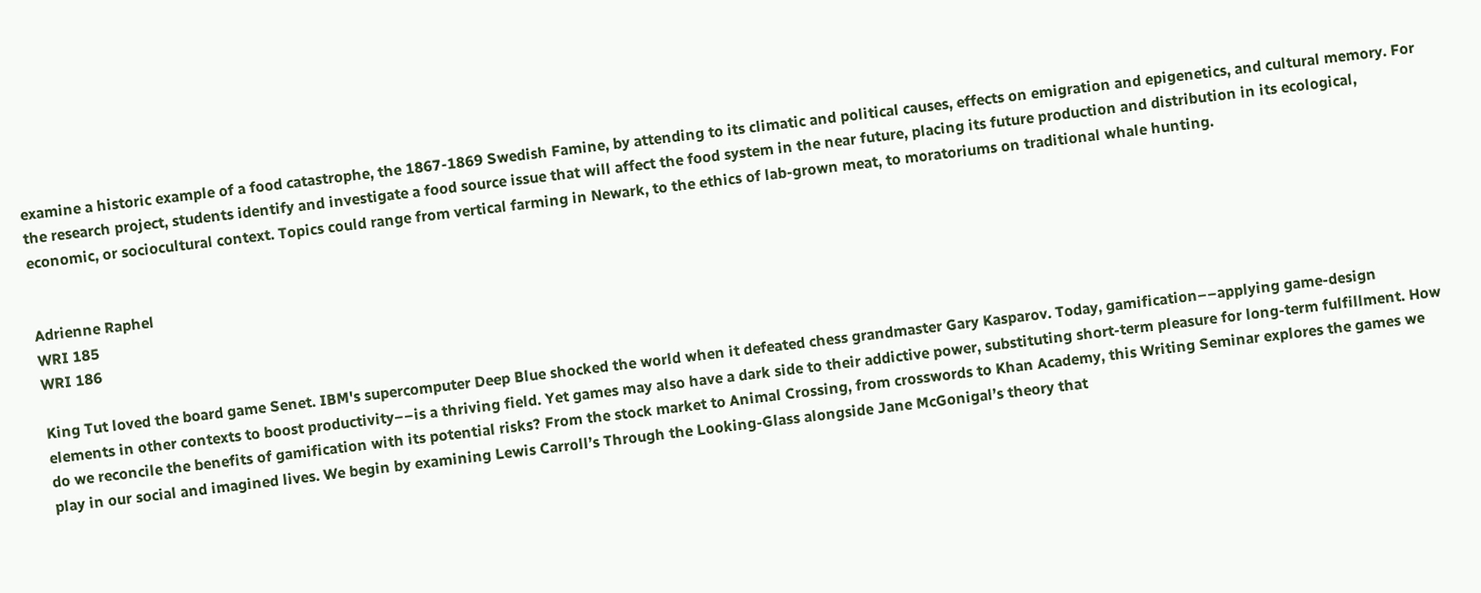examine a historic example of a food catastrophe, the 1867-1869 Swedish Famine, by attending to its climatic and political causes, effects on emigration and epigenetics, and cultural memory. For the research project, students identify and investigate a food source issue that will affect the food system in the near future, placing its future production and distribution in its ecological, economic, or sociocultural context. Topics could range from vertical farming in Newark, to the ethics of lab-grown meat, to moratoriums on traditional whale hunting.


Adrienne Raphel
WRI 185
WRI 186

King Tut loved the board game Senet. IBM's supercomputer Deep Blue shocked the world when it defeated chess grandmaster Gary Kasparov. Today, gamification––applying game-design elements in other contexts to boost productivity––is a thriving field. Yet games may also have a dark side to their addictive power, substituting short-term pleasure for long-term fulfillment. How do we reconcile the benefits of gamification with its potential risks? From the stock market to Animal Crossing, from crosswords to Khan Academy, this Writing Seminar explores the games we play in our social and imagined lives. We begin by examining Lewis Carroll’s Through the Looking-Glass alongside Jane McGonigal’s theory that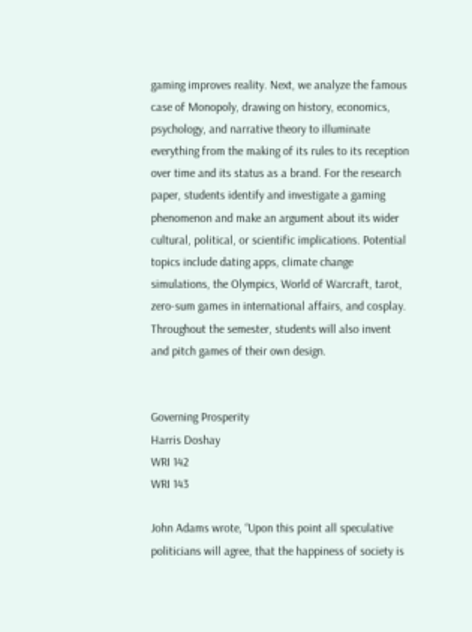gaming improves reality. Next, we analyze the famous case of Monopoly, drawing on history, economics, psychology, and narrative theory to illuminate everything from the making of its rules to its reception over time and its status as a brand. For the research paper, students identify and investigate a gaming phenomenon and make an argument about its wider cultural, political, or scientific implications. Potential topics include dating apps, climate change simulations, the Olympics, World of Warcraft, tarot, zero-sum games in international affairs, and cosplay. Throughout the semester, students will also invent and pitch games of their own design.


Governing Prosperity
Harris Doshay
WRI 142
WRI 143

John Adams wrote, “Upon this point all speculative politicians will agree, that the happiness of society is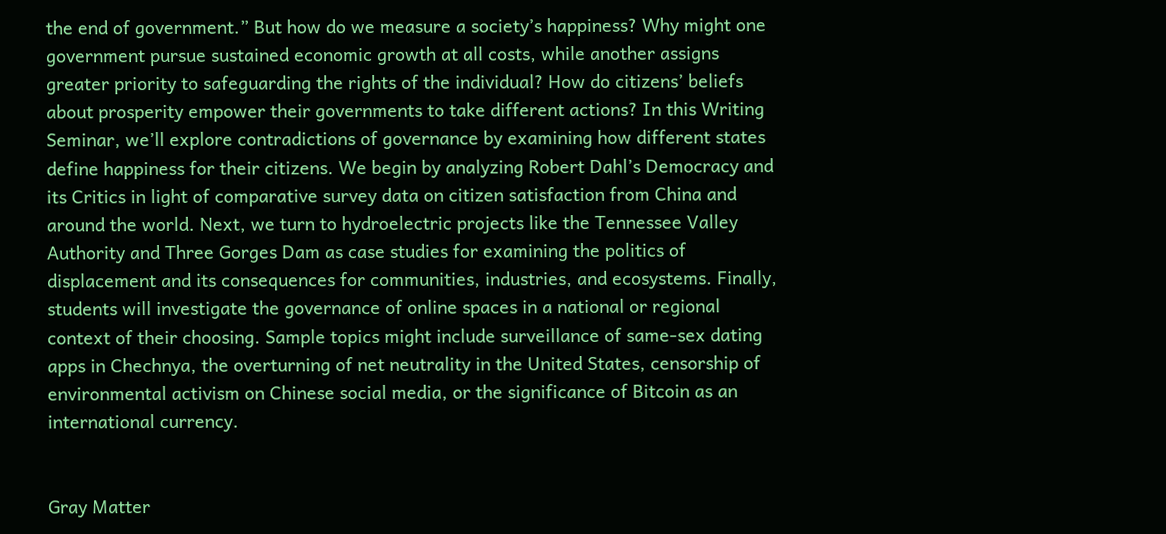the end of government.” But how do we measure a society’s happiness? Why might one government pursue sustained economic growth at all costs, while another assigns greater priority to safeguarding the rights of the individual? How do citizens’ beliefs about prosperity empower their governments to take different actions? In this Writing Seminar, we’ll explore contradictions of governance by examining how different states define happiness for their citizens. We begin by analyzing Robert Dahl’s Democracy and its Critics in light of comparative survey data on citizen satisfaction from China and around the world. Next, we turn to hydroelectric projects like the Tennessee Valley Authority and Three Gorges Dam as case studies for examining the politics of displacement and its consequences for communities, industries, and ecosystems. Finally, students will investigate the governance of online spaces in a national or regional context of their choosing. Sample topics might include surveillance of same-sex dating apps in Chechnya, the overturning of net neutrality in the United States, censorship of environmental activism on Chinese social media, or the significance of Bitcoin as an international currency.


Gray Matter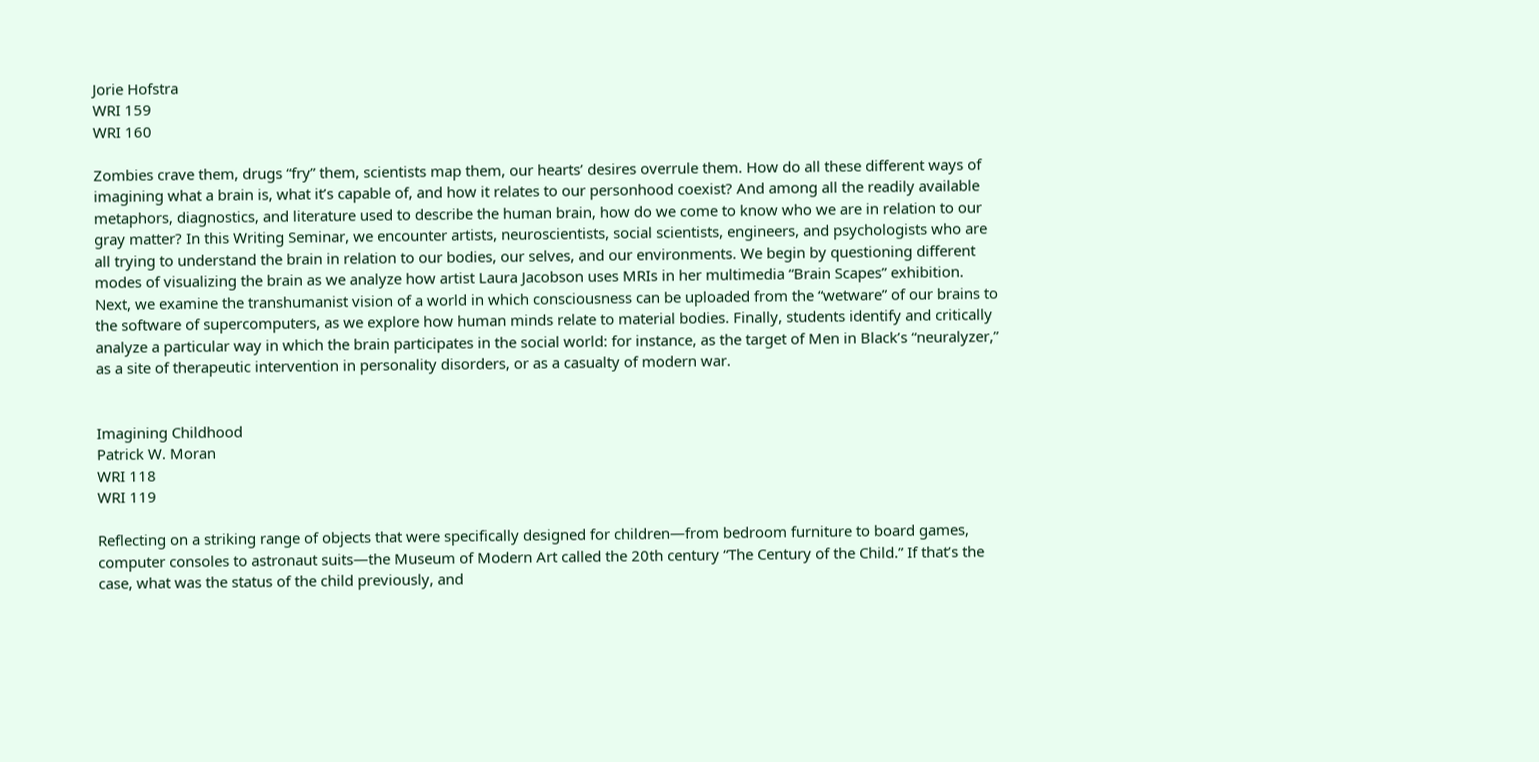Jorie Hofstra
WRI 159
WRI 160

Zombies crave them, drugs “fry” them, scientists map them, our hearts’ desires overrule them. How do all these different ways of imagining what a brain is, what it’s capable of, and how it relates to our personhood coexist? And among all the readily available metaphors, diagnostics, and literature used to describe the human brain, how do we come to know who we are in relation to our gray matter? In this Writing Seminar, we encounter artists, neuroscientists, social scientists, engineers, and psychologists who are all trying to understand the brain in relation to our bodies, our selves, and our environments. We begin by questioning different modes of visualizing the brain as we analyze how artist Laura Jacobson uses MRIs in her multimedia “Brain Scapes” exhibition. Next, we examine the transhumanist vision of a world in which consciousness can be uploaded from the “wetware” of our brains to the software of supercomputers, as we explore how human minds relate to material bodies. Finally, students identify and critically analyze a particular way in which the brain participates in the social world: for instance, as the target of Men in Black’s “neuralyzer,” as a site of therapeutic intervention in personality disorders, or as a casualty of modern war.


Imagining Childhood
Patrick W. Moran
WRI 118
WRI 119

Reflecting on a striking range of objects that were specifically designed for children—from bedroom furniture to board games, computer consoles to astronaut suits—the Museum of Modern Art called the 20th century “The Century of the Child.” If that’s the case, what was the status of the child previously, and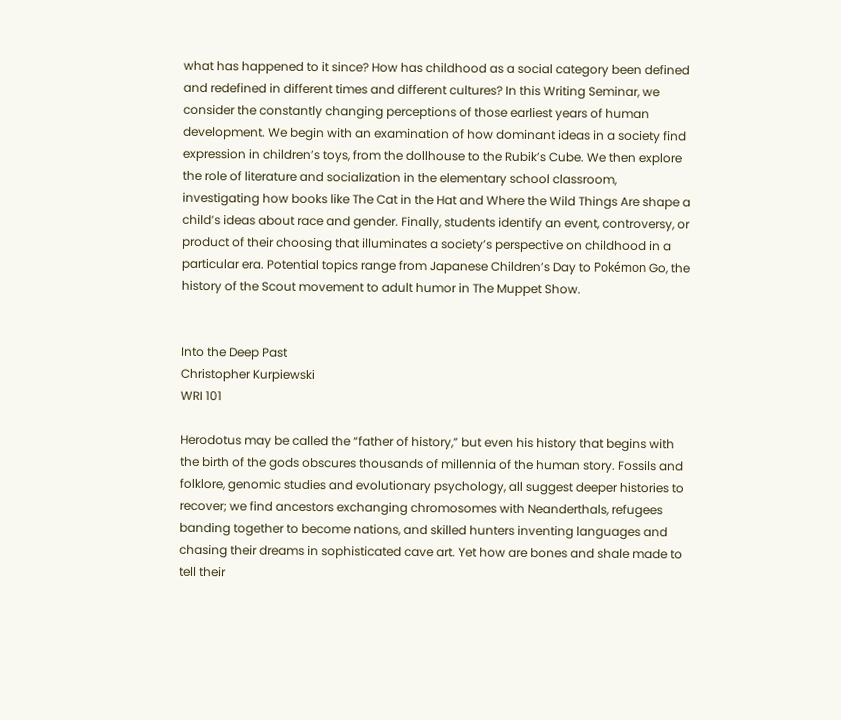what has happened to it since? How has childhood as a social category been defined and redefined in different times and different cultures? In this Writing Seminar, we consider the constantly changing perceptions of those earliest years of human development. We begin with an examination of how dominant ideas in a society find expression in children’s toys, from the dollhouse to the Rubik’s Cube. We then explore the role of literature and socialization in the elementary school classroom, investigating how books like The Cat in the Hat and Where the Wild Things Are shape a child’s ideas about race and gender. Finally, students identify an event, controversy, or product of their choosing that illuminates a society’s perspective on childhood in a particular era. Potential topics range from Japanese Children’s Day to Pokémon Go, the history of the Scout movement to adult humor in The Muppet Show.


Into the Deep Past
Christopher Kurpiewski
WRI 101

Herodotus may be called the “father of history,” but even his history that begins with the birth of the gods obscures thousands of millennia of the human story. Fossils and folklore, genomic studies and evolutionary psychology, all suggest deeper histories to recover; we find ancestors exchanging chromosomes with Neanderthals, refugees banding together to become nations, and skilled hunters inventing languages and chasing their dreams in sophisticated cave art. Yet how are bones and shale made to tell their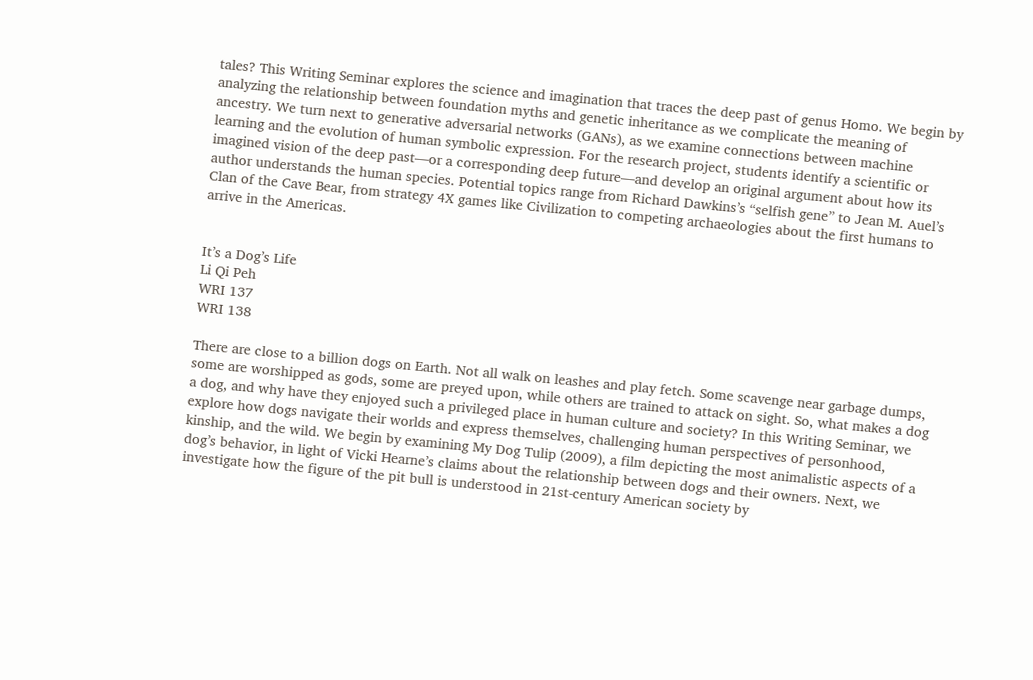tales? This Writing Seminar explores the science and imagination that traces the deep past of genus Homo. We begin by analyzing the relationship between foundation myths and genetic inheritance as we complicate the meaning of ancestry. We turn next to generative adversarial networks (GANs), as we examine connections between machine learning and the evolution of human symbolic expression. For the research project, students identify a scientific or imagined vision of the deep past—or a corresponding deep future—and develop an original argument about how its author understands the human species. Potential topics range from Richard Dawkins’s “selfish gene” to Jean M. Auel’s Clan of the Cave Bear, from strategy 4X games like Civilization to competing archaeologies about the first humans to arrive in the Americas.


It’s a Dog’s Life
Li Qi Peh
WRI 137
WRI 138

There are close to a billion dogs on Earth. Not all walk on leashes and play fetch. Some scavenge near garbage dumps, some are worshipped as gods, some are preyed upon, while others are trained to attack on sight. So, what makes a dog a dog, and why have they enjoyed such a privileged place in human culture and society? In this Writing Seminar, we explore how dogs navigate their worlds and express themselves, challenging human perspectives of personhood, kinship, and the wild. We begin by examining My Dog Tulip (2009), a film depicting the most animalistic aspects of a dog’s behavior, in light of Vicki Hearne’s claims about the relationship between dogs and their owners. Next, we investigate how the figure of the pit bull is understood in 21st-century American society by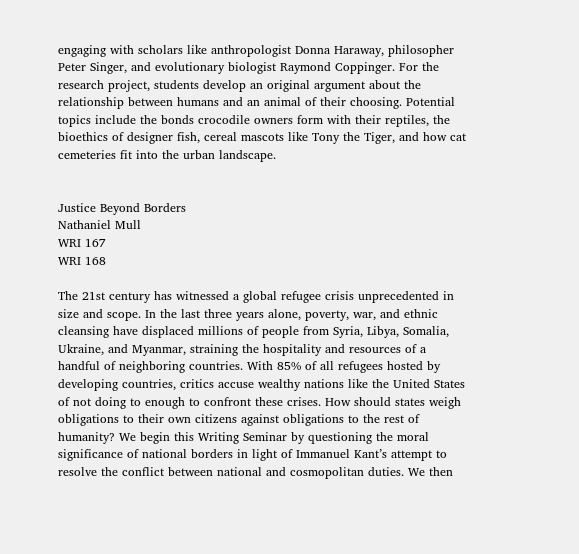engaging with scholars like anthropologist Donna Haraway, philosopher Peter Singer, and evolutionary biologist Raymond Coppinger. For the research project, students develop an original argument about the relationship between humans and an animal of their choosing. Potential topics include the bonds crocodile owners form with their reptiles, the bioethics of designer fish, cereal mascots like Tony the Tiger, and how cat cemeteries fit into the urban landscape.


Justice Beyond Borders
Nathaniel Mull
WRI 167
WRI 168

The 21st century has witnessed a global refugee crisis unprecedented in size and scope. In the last three years alone, poverty, war, and ethnic cleansing have displaced millions of people from Syria, Libya, Somalia, Ukraine, and Myanmar, straining the hospitality and resources of a handful of neighboring countries. With 85% of all refugees hosted by developing countries, critics accuse wealthy nations like the United States of not doing to enough to confront these crises. How should states weigh obligations to their own citizens against obligations to the rest of humanity? We begin this Writing Seminar by questioning the moral significance of national borders in light of Immanuel Kant’s attempt to resolve the conflict between national and cosmopolitan duties. We then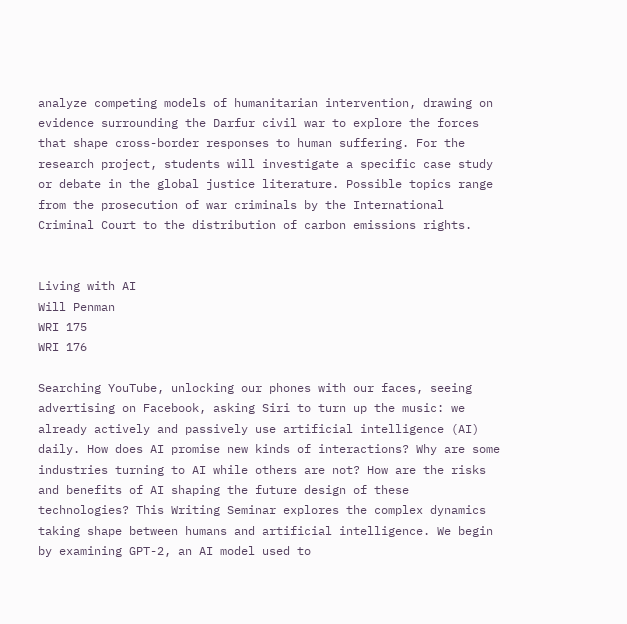analyze competing models of humanitarian intervention, drawing on evidence surrounding the Darfur civil war to explore the forces that shape cross-border responses to human suffering. For the research project, students will investigate a specific case study or debate in the global justice literature. Possible topics range from the prosecution of war criminals by the International Criminal Court to the distribution of carbon emissions rights.


Living with AI
Will Penman
WRI 175
WRI 176

Searching YouTube, unlocking our phones with our faces, seeing advertising on Facebook, asking Siri to turn up the music: we already actively and passively use artificial intelligence (AI) daily. How does AI promise new kinds of interactions? Why are some industries turning to AI while others are not? How are the risks and benefits of AI shaping the future design of these technologies? This Writing Seminar explores the complex dynamics taking shape between humans and artificial intelligence. We begin by examining GPT-2, an AI model used to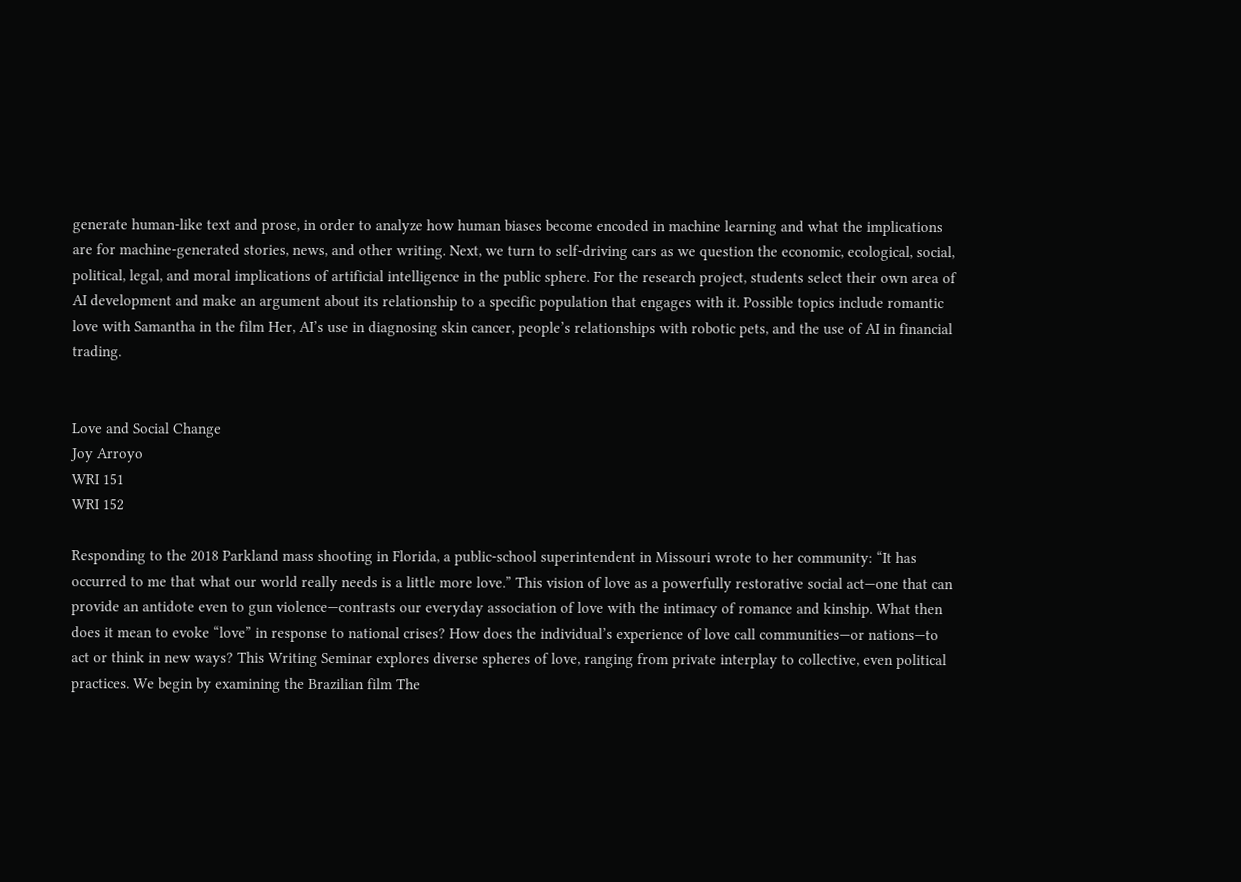generate human-like text and prose, in order to analyze how human biases become encoded in machine learning and what the implications are for machine-generated stories, news, and other writing. Next, we turn to self-driving cars as we question the economic, ecological, social, political, legal, and moral implications of artificial intelligence in the public sphere. For the research project, students select their own area of AI development and make an argument about its relationship to a specific population that engages with it. Possible topics include romantic love with Samantha in the film Her, AI’s use in diagnosing skin cancer, people’s relationships with robotic pets, and the use of AI in financial trading.


Love and Social Change
Joy Arroyo
WRI 151
WRI 152

Responding to the 2018 Parkland mass shooting in Florida, a public-school superintendent in Missouri wrote to her community: “It has occurred to me that what our world really needs is a little more love.” This vision of love as a powerfully restorative social act—one that can provide an antidote even to gun violence—contrasts our everyday association of love with the intimacy of romance and kinship. What then does it mean to evoke “love” in response to national crises? How does the individual’s experience of love call communities—or nations—to act or think in new ways? This Writing Seminar explores diverse spheres of love, ranging from private interplay to collective, even political practices. We begin by examining the Brazilian film The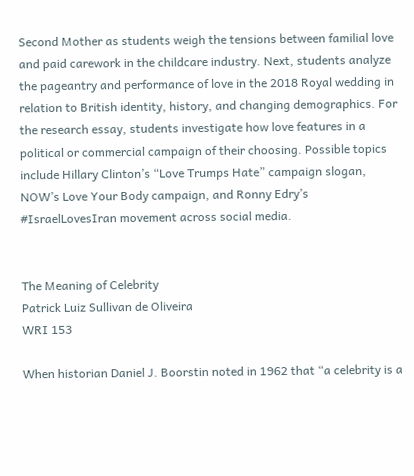Second Mother as students weigh the tensions between familial love and paid carework in the childcare industry. Next, students analyze the pageantry and performance of love in the 2018 Royal wedding in relation to British identity, history, and changing demographics. For the research essay, students investigate how love features in a political or commercial campaign of their choosing. Possible topics include Hillary Clinton’s “Love Trumps Hate” campaign slogan, NOW’s Love Your Body campaign, and Ronny Edry’s #IsraelLovesIran movement across social media.


The Meaning of Celebrity
Patrick Luiz Sullivan de Oliveira
WRI 153

When historian Daniel J. Boorstin noted in 1962 that “a celebrity is a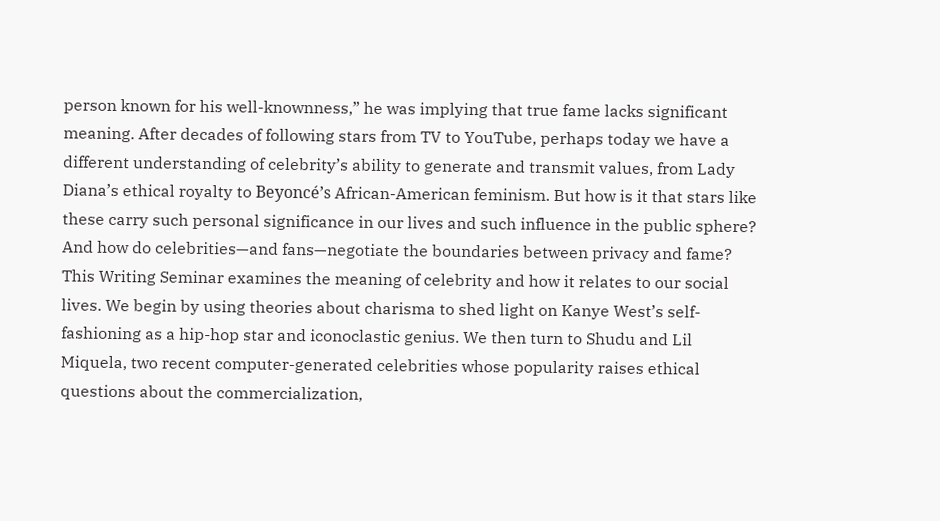person known for his well-knownness,” he was implying that true fame lacks significant meaning. After decades of following stars from TV to YouTube, perhaps today we have a different understanding of celebrity’s ability to generate and transmit values, from Lady Diana’s ethical royalty to Beyoncé’s African-American feminism. But how is it that stars like these carry such personal significance in our lives and such influence in the public sphere? And how do celebrities—and fans—negotiate the boundaries between privacy and fame? This Writing Seminar examines the meaning of celebrity and how it relates to our social lives. We begin by using theories about charisma to shed light on Kanye West’s self-fashioning as a hip-hop star and iconoclastic genius. We then turn to Shudu and Lil Miquela, two recent computer-generated celebrities whose popularity raises ethical questions about the commercialization,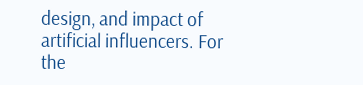design, and impact of artificial influencers. For the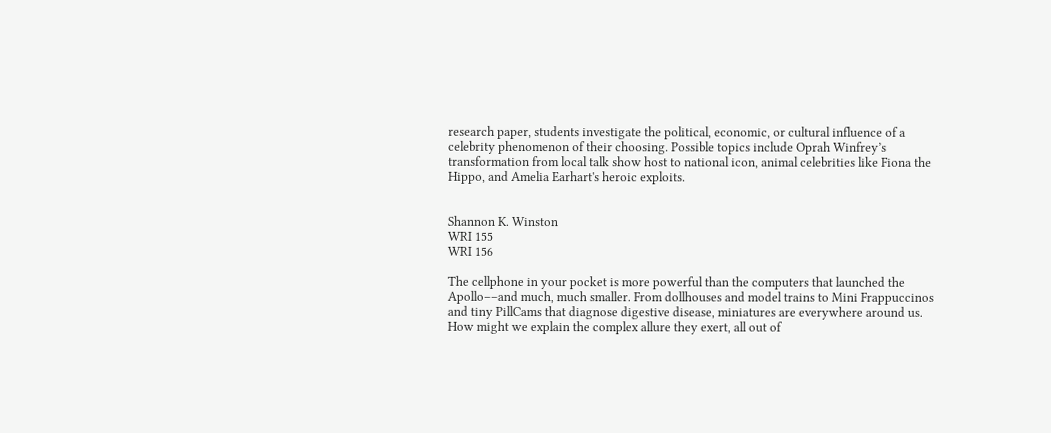research paper, students investigate the political, economic, or cultural influence of a celebrity phenomenon of their choosing. Possible topics include Oprah Winfrey’s transformation from local talk show host to national icon, animal celebrities like Fiona the Hippo, and Amelia Earhart's heroic exploits.


Shannon K. Winston
WRI 155
WRI 156

The cellphone in your pocket is more powerful than the computers that launched the Apollo––and much, much smaller. From dollhouses and model trains to Mini Frappuccinos and tiny PillCams that diagnose digestive disease, miniatures are everywhere around us. How might we explain the complex allure they exert, all out of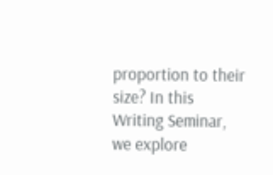proportion to their size? In this Writing Seminar, we explore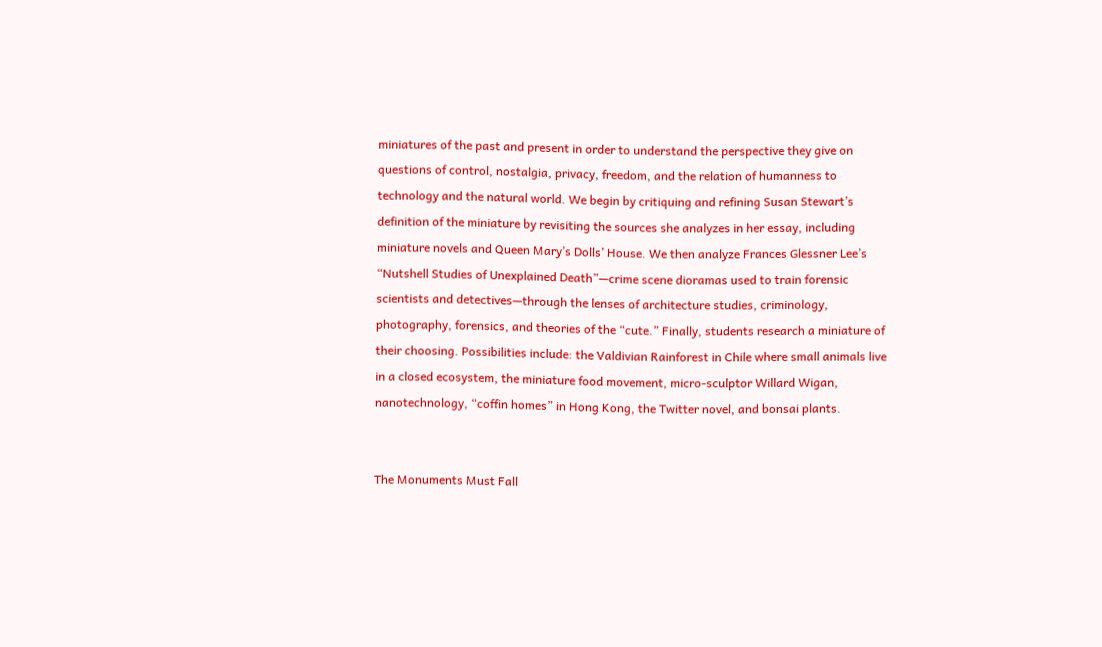miniatures of the past and present in order to understand the perspective they give on questions of control, nostalgia, privacy, freedom, and the relation of humanness to technology and the natural world. We begin by critiquing and refining Susan Stewart’s definition of the miniature by revisiting the sources she analyzes in her essay, including miniature novels and Queen Mary’s Dolls’ House. We then analyze Frances Glessner Lee’s “Nutshell Studies of Unexplained Death”—crime scene dioramas used to train forensic scientists and detectives—through the lenses of architecture studies, criminology, photography, forensics, and theories of the “cute.” Finally, students research a miniature of their choosing. Possibilities include: the Valdivian Rainforest in Chile where small animals live in a closed ecosystem, the miniature food movement, micro-sculptor Willard Wigan, nanotechnology, “coffin homes” in Hong Kong, the Twitter novel, and bonsai plants.


The Monuments Must Fall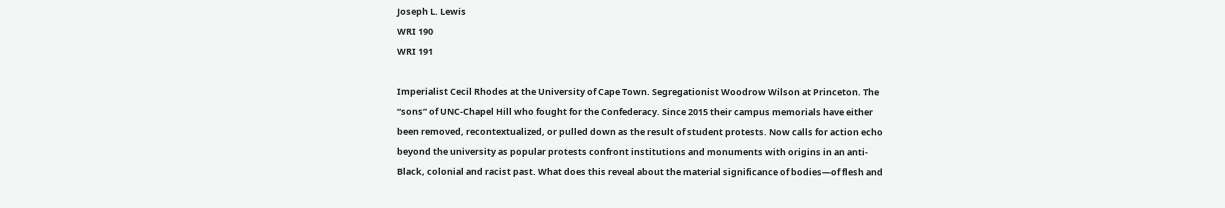Joseph L. Lewis
WRI 190
WRI 191

Imperialist Cecil Rhodes at the University of Cape Town. Segregationist Woodrow Wilson at Princeton. The “sons” of UNC-Chapel Hill who fought for the Confederacy. Since 2015 their campus memorials have either been removed, recontextualized, or pulled down as the result of student protests. Now calls for action echo beyond the university as popular protests confront institutions and monuments with origins in an anti-Black, colonial and racist past. What does this reveal about the material significance of bodies—of flesh and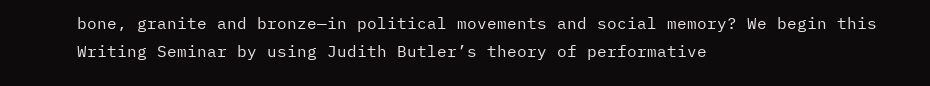bone, granite and bronze—in political movements and social memory? We begin this Writing Seminar by using Judith Butler’s theory of performative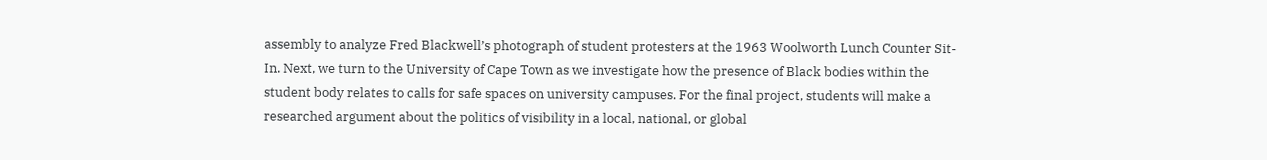assembly to analyze Fred Blackwell’s photograph of student protesters at the 1963 Woolworth Lunch Counter Sit-In. Next, we turn to the University of Cape Town as we investigate how the presence of Black bodies within the student body relates to calls for safe spaces on university campuses. For the final project, students will make a researched argument about the politics of visibility in a local, national, or global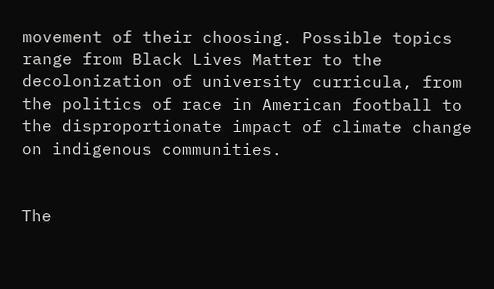movement of their choosing. Possible topics range from Black Lives Matter to the decolonization of university curricula, from the politics of race in American football to the disproportionate impact of climate change on indigenous communities.


The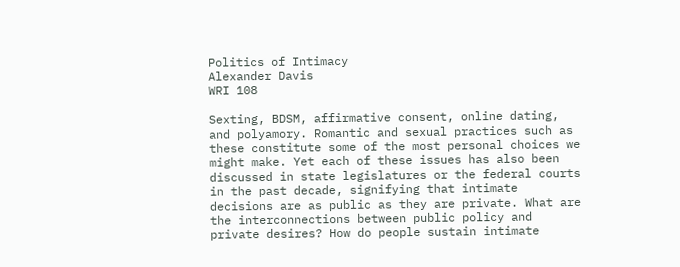Politics of Intimacy
Alexander Davis
WRI 108

Sexting, BDSM, affirmative consent, online dating, and polyamory. Romantic and sexual practices such as these constitute some of the most personal choices we might make. Yet each of these issues has also been discussed in state legislatures or the federal courts in the past decade, signifying that intimate decisions are as public as they are private. What are the interconnections between public policy and private desires? How do people sustain intimate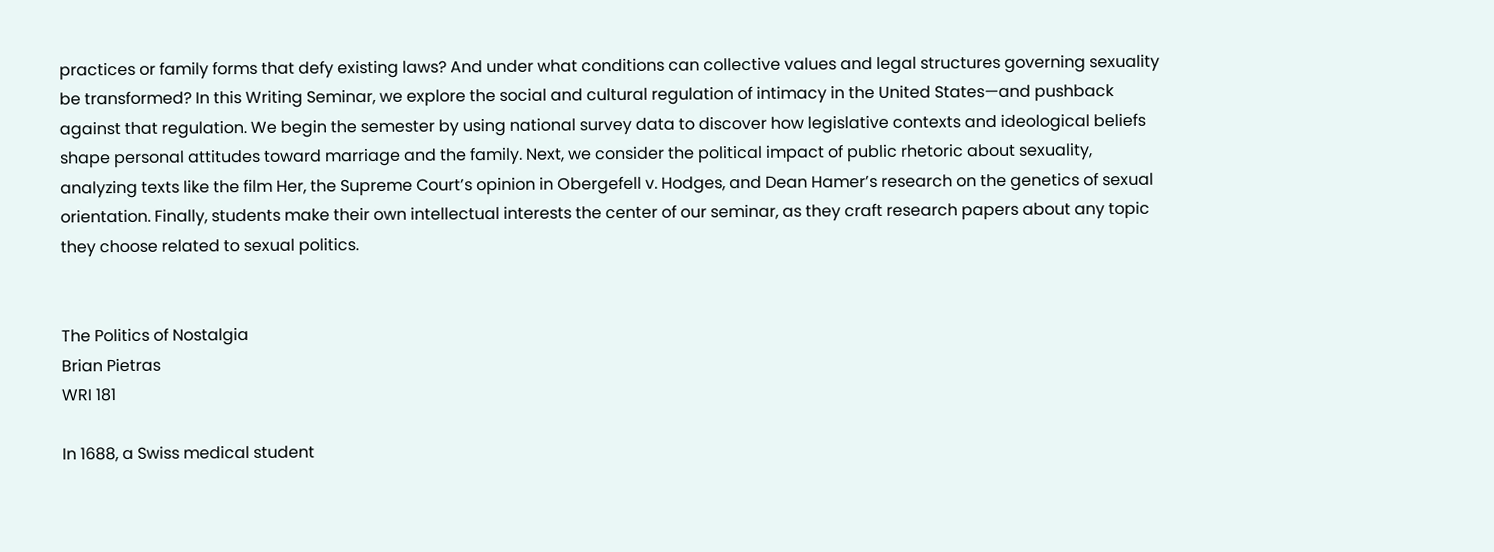practices or family forms that defy existing laws? And under what conditions can collective values and legal structures governing sexuality be transformed? In this Writing Seminar, we explore the social and cultural regulation of intimacy in the United States—and pushback against that regulation. We begin the semester by using national survey data to discover how legislative contexts and ideological beliefs shape personal attitudes toward marriage and the family. Next, we consider the political impact of public rhetoric about sexuality, analyzing texts like the film Her, the Supreme Court’s opinion in Obergefell v. Hodges, and Dean Hamer’s research on the genetics of sexual orientation. Finally, students make their own intellectual interests the center of our seminar, as they craft research papers about any topic they choose related to sexual politics.


The Politics of Nostalgia
Brian Pietras
WRI 181

In 1688, a Swiss medical student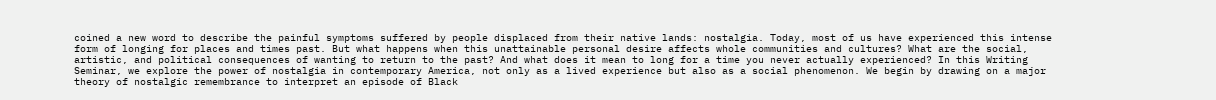coined a new word to describe the painful symptoms suffered by people displaced from their native lands: nostalgia. Today, most of us have experienced this intense form of longing for places and times past. But what happens when this unattainable personal desire affects whole communities and cultures? What are the social, artistic, and political consequences of wanting to return to the past? And what does it mean to long for a time you never actually experienced? In this Writing Seminar, we explore the power of nostalgia in contemporary America, not only as a lived experience but also as a social phenomenon. We begin by drawing on a major theory of nostalgic remembrance to interpret an episode of Black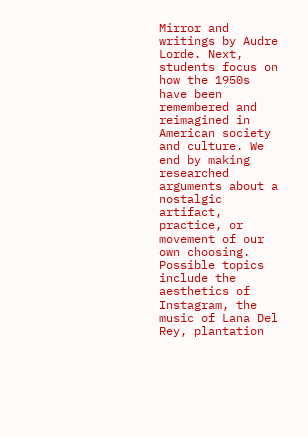Mirror and writings by Audre Lorde. Next, students focus on how the 1950s have been remembered and reimagined in American society and culture. We end by making researched arguments about a nostalgic artifact, practice, or movement of our own choosing. Possible topics include the aesthetics of Instagram, the music of Lana Del Rey, plantation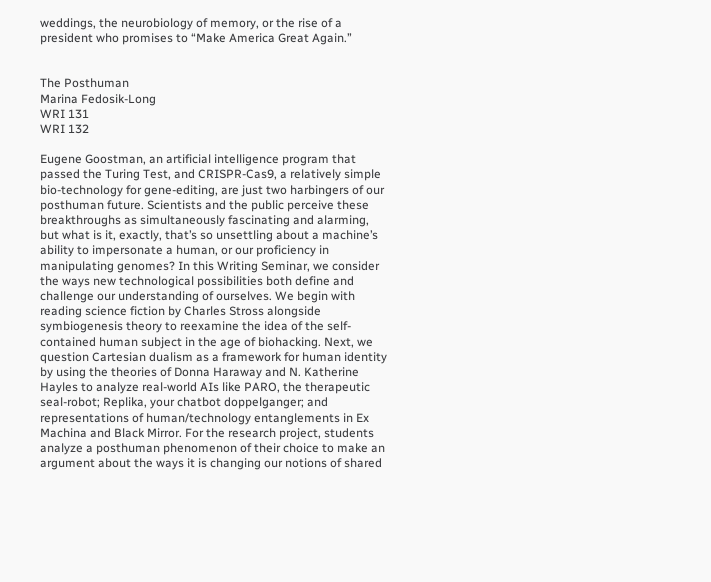weddings, the neurobiology of memory, or the rise of a president who promises to “Make America Great Again.”


The Posthuman
Marina Fedosik-Long
WRI 131
WRI 132

Eugene Goostman, an artificial intelligence program that passed the Turing Test, and CRISPR-Cas9, a relatively simple bio-technology for gene-editing, are just two harbingers of our posthuman future. Scientists and the public perceive these breakthroughs as simultaneously fascinating and alarming, but what is it, exactly, that’s so unsettling about a machine’s ability to impersonate a human, or our proficiency in manipulating genomes? In this Writing Seminar, we consider the ways new technological possibilities both define and challenge our understanding of ourselves. We begin with reading science fiction by Charles Stross alongside symbiogenesis theory to reexamine the idea of the self-contained human subject in the age of biohacking. Next, we question Cartesian dualism as a framework for human identity by using the theories of Donna Haraway and N. Katherine Hayles to analyze real-world AIs like PARO, the therapeutic seal-robot; Replika, your chatbot doppelganger; and representations of human/technology entanglements in Ex Machina and Black Mirror. For the research project, students analyze a posthuman phenomenon of their choice to make an argument about the ways it is changing our notions of shared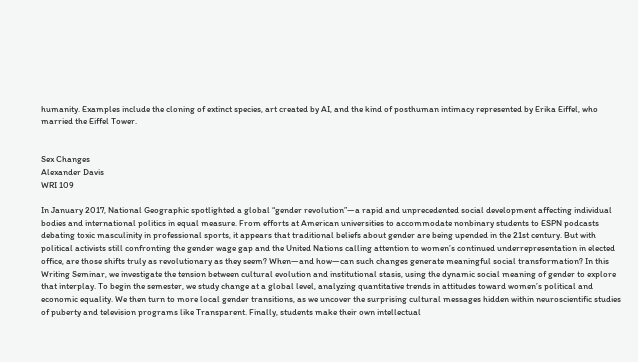humanity. Examples include the cloning of extinct species, art created by AI, and the kind of posthuman intimacy represented by Erika Eiffel, who married the Eiffel Tower.


Sex Changes
Alexander Davis
WRI 109

In January 2017, National Geographic spotlighted a global “gender revolution”—a rapid and unprecedented social development affecting individual bodies and international politics in equal measure. From efforts at American universities to accommodate nonbinary students to ESPN podcasts debating toxic masculinity in professional sports, it appears that traditional beliefs about gender are being upended in the 21st century. But with political activists still confronting the gender wage gap and the United Nations calling attention to women’s continued underrepresentation in elected office, are those shifts truly as revolutionary as they seem? When—and how—can such changes generate meaningful social transformation? In this Writing Seminar, we investigate the tension between cultural evolution and institutional stasis, using the dynamic social meaning of gender to explore that interplay. To begin the semester, we study change at a global level, analyzing quantitative trends in attitudes toward women’s political and economic equality. We then turn to more local gender transitions, as we uncover the surprising cultural messages hidden within neuroscientific studies of puberty and television programs like Transparent. Finally, students make their own intellectual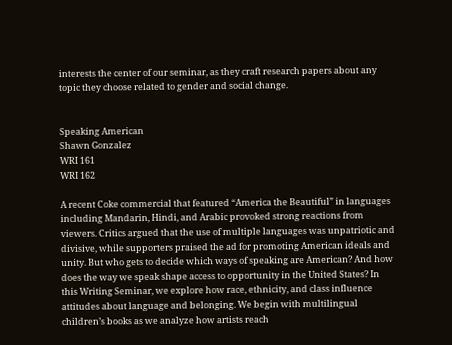interests the center of our seminar, as they craft research papers about any topic they choose related to gender and social change.


Speaking American
Shawn Gonzalez
WRI 161
WRI 162

A recent Coke commercial that featured “America the Beautiful” in languages including Mandarin, Hindi, and Arabic provoked strong reactions from viewers. Critics argued that the use of multiple languages was unpatriotic and divisive, while supporters praised the ad for promoting American ideals and unity. But who gets to decide which ways of speaking are American? And how does the way we speak shape access to opportunity in the United States? In this Writing Seminar, we explore how race, ethnicity, and class influence attitudes about language and belonging. We begin with multilingual children’s books as we analyze how artists reach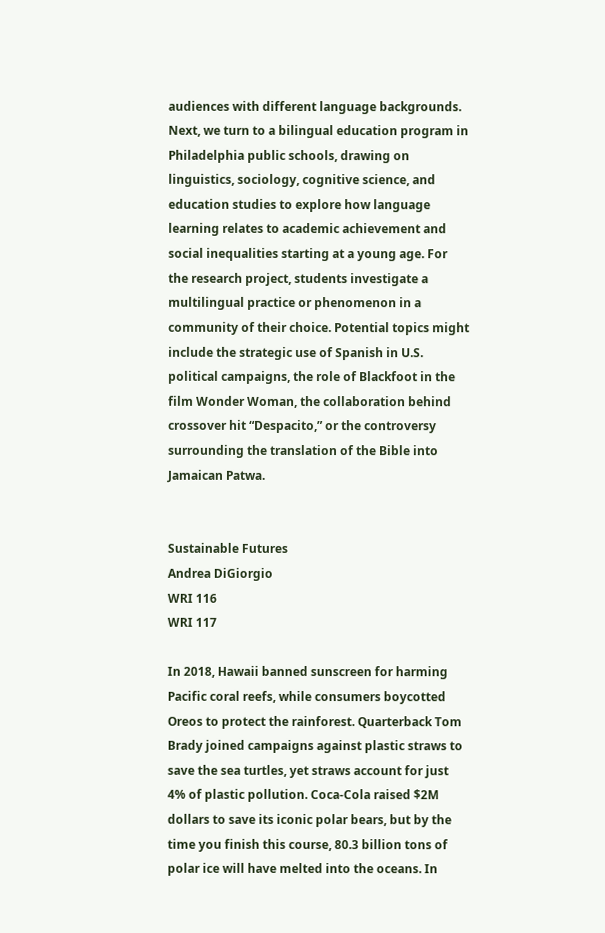audiences with different language backgrounds. Next, we turn to a bilingual education program in Philadelphia public schools, drawing on linguistics, sociology, cognitive science, and education studies to explore how language learning relates to academic achievement and social inequalities starting at a young age. For the research project, students investigate a multilingual practice or phenomenon in a community of their choice. Potential topics might include the strategic use of Spanish in U.S. political campaigns, the role of Blackfoot in the film Wonder Woman, the collaboration behind crossover hit “Despacito,” or the controversy surrounding the translation of the Bible into Jamaican Patwa.


Sustainable Futures
Andrea DiGiorgio
WRI 116
WRI 117

In 2018, Hawaii banned sunscreen for harming Pacific coral reefs, while consumers boycotted Oreos to protect the rainforest. Quarterback Tom Brady joined campaigns against plastic straws to save the sea turtles, yet straws account for just 4% of plastic pollution. Coca-Cola raised $2M dollars to save its iconic polar bears, but by the time you finish this course, 80.3 billion tons of polar ice will have melted into the oceans. In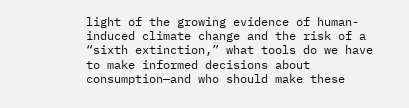light of the growing evidence of human-induced climate change and the risk of a “sixth extinction,” what tools do we have to make informed decisions about consumption—and who should make these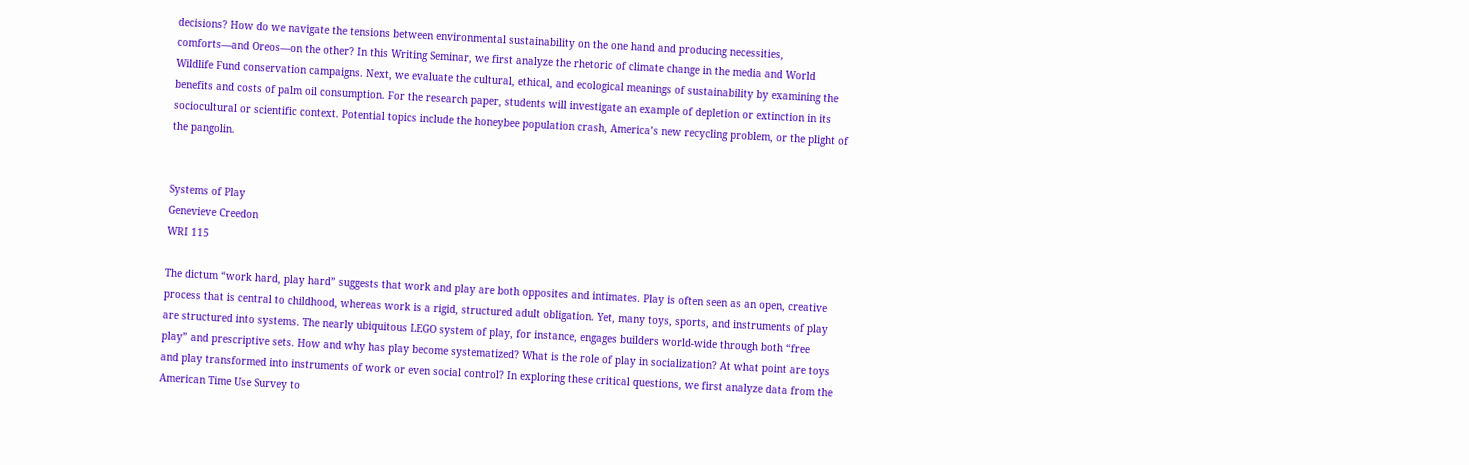decisions? How do we navigate the tensions between environmental sustainability on the one hand and producing necessities, comforts—and Oreos—on the other? In this Writing Seminar, we first analyze the rhetoric of climate change in the media and World Wildlife Fund conservation campaigns. Next, we evaluate the cultural, ethical, and ecological meanings of sustainability by examining the benefits and costs of palm oil consumption. For the research paper, students will investigate an example of depletion or extinction in its sociocultural or scientific context. Potential topics include the honeybee population crash, America’s new recycling problem, or the plight of the pangolin.


Systems of Play
Genevieve Creedon
WRI 115

The dictum “work hard, play hard” suggests that work and play are both opposites and intimates. Play is often seen as an open, creative process that is central to childhood, whereas work is a rigid, structured adult obligation. Yet, many toys, sports, and instruments of play are structured into systems. The nearly ubiquitous LEGO system of play, for instance, engages builders world-wide through both “free play” and prescriptive sets. How and why has play become systematized? What is the role of play in socialization? At what point are toys and play transformed into instruments of work or even social control? In exploring these critical questions, we first analyze data from the American Time Use Survey to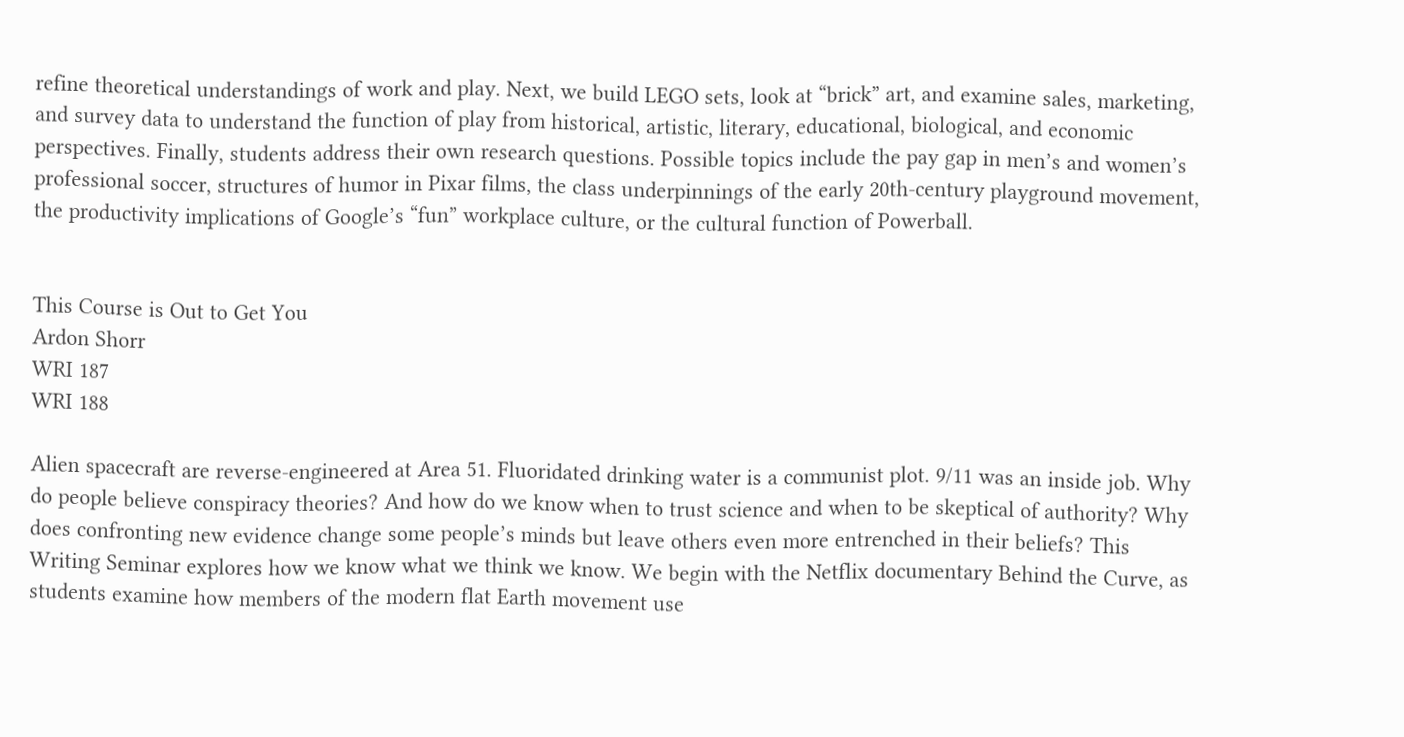refine theoretical understandings of work and play. Next, we build LEGO sets, look at “brick” art, and examine sales, marketing, and survey data to understand the function of play from historical, artistic, literary, educational, biological, and economic perspectives. Finally, students address their own research questions. Possible topics include the pay gap in men’s and women’s professional soccer, structures of humor in Pixar films, the class underpinnings of the early 20th-century playground movement, the productivity implications of Google’s “fun” workplace culture, or the cultural function of Powerball.


This Course is Out to Get You
Ardon Shorr
WRI 187
WRI 188

Alien spacecraft are reverse-engineered at Area 51. Fluoridated drinking water is a communist plot. 9/11 was an inside job. Why do people believe conspiracy theories? And how do we know when to trust science and when to be skeptical of authority? Why does confronting new evidence change some people’s minds but leave others even more entrenched in their beliefs? This Writing Seminar explores how we know what we think we know. We begin with the Netflix documentary Behind the Curve, as students examine how members of the modern flat Earth movement use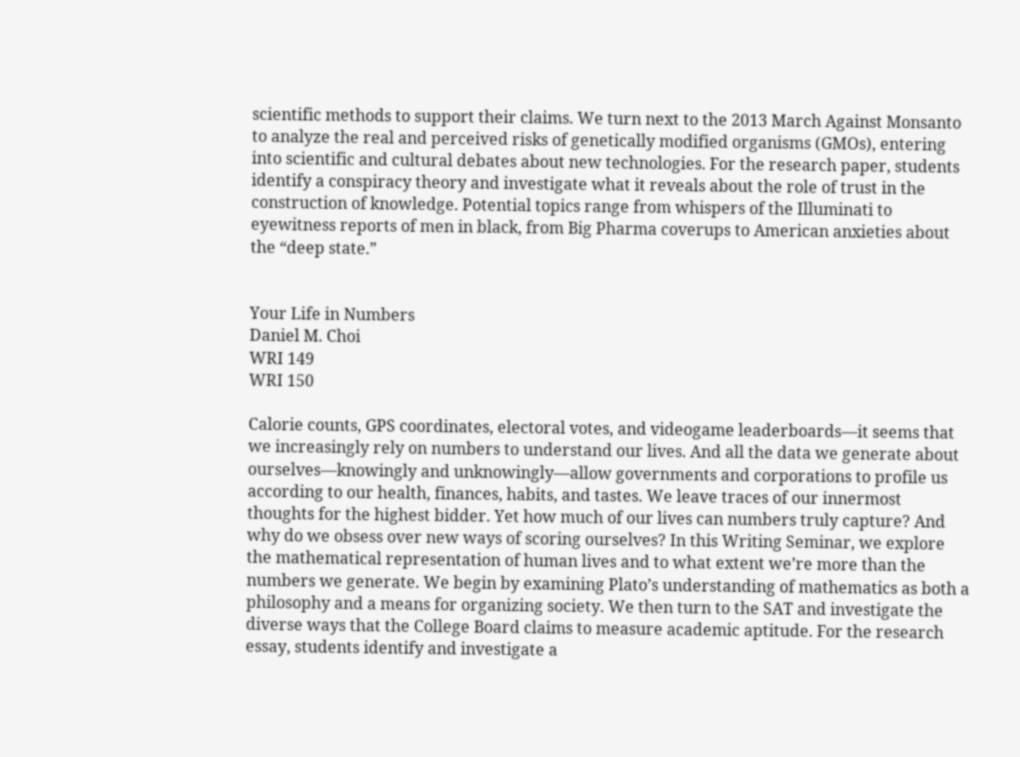scientific methods to support their claims. We turn next to the 2013 March Against Monsanto to analyze the real and perceived risks of genetically modified organisms (GMOs), entering into scientific and cultural debates about new technologies. For the research paper, students identify a conspiracy theory and investigate what it reveals about the role of trust in the construction of knowledge. Potential topics range from whispers of the Illuminati to eyewitness reports of men in black, from Big Pharma coverups to American anxieties about the “deep state.”


Your Life in Numbers
Daniel M. Choi
WRI 149
WRI 150

Calorie counts, GPS coordinates, electoral votes, and videogame leaderboards—it seems that we increasingly rely on numbers to understand our lives. And all the data we generate about ourselves—knowingly and unknowingly—allow governments and corporations to profile us according to our health, finances, habits, and tastes. We leave traces of our innermost thoughts for the highest bidder. Yet how much of our lives can numbers truly capture? And why do we obsess over new ways of scoring ourselves? In this Writing Seminar, we explore the mathematical representation of human lives and to what extent we’re more than the numbers we generate. We begin by examining Plato’s understanding of mathematics as both a philosophy and a means for organizing society. We then turn to the SAT and investigate the diverse ways that the College Board claims to measure academic aptitude. For the research essay, students identify and investigate a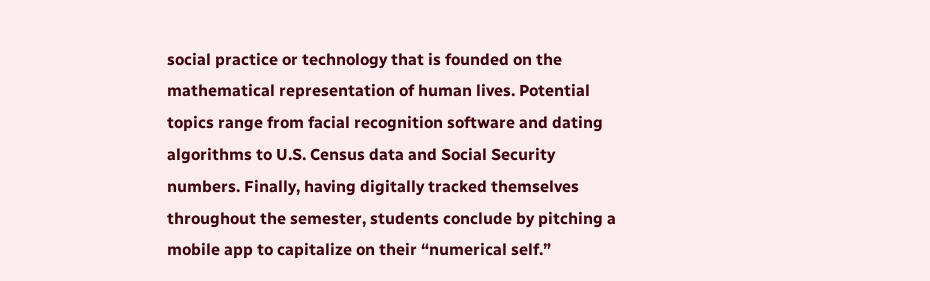social practice or technology that is founded on the mathematical representation of human lives. Potential topics range from facial recognition software and dating algorithms to U.S. Census data and Social Security numbers. Finally, having digitally tracked themselves throughout the semester, students conclude by pitching a mobile app to capitalize on their “numerical self.”